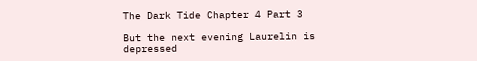The Dark Tide Chapter 4 Part 3

But the next evening Laurelin is depressed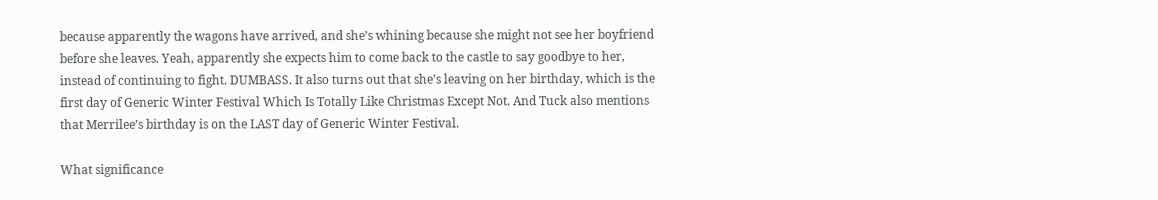because apparently the wagons have arrived, and she’s whining because she might not see her boyfriend before she leaves. Yeah, apparently she expects him to come back to the castle to say goodbye to her, instead of continuing to fight. DUMBASS. It also turns out that she’s leaving on her birthday, which is the first day of Generic Winter Festival Which Is Totally Like Christmas Except Not. And Tuck also mentions that Merrilee’s birthday is on the LAST day of Generic Winter Festival.

What significance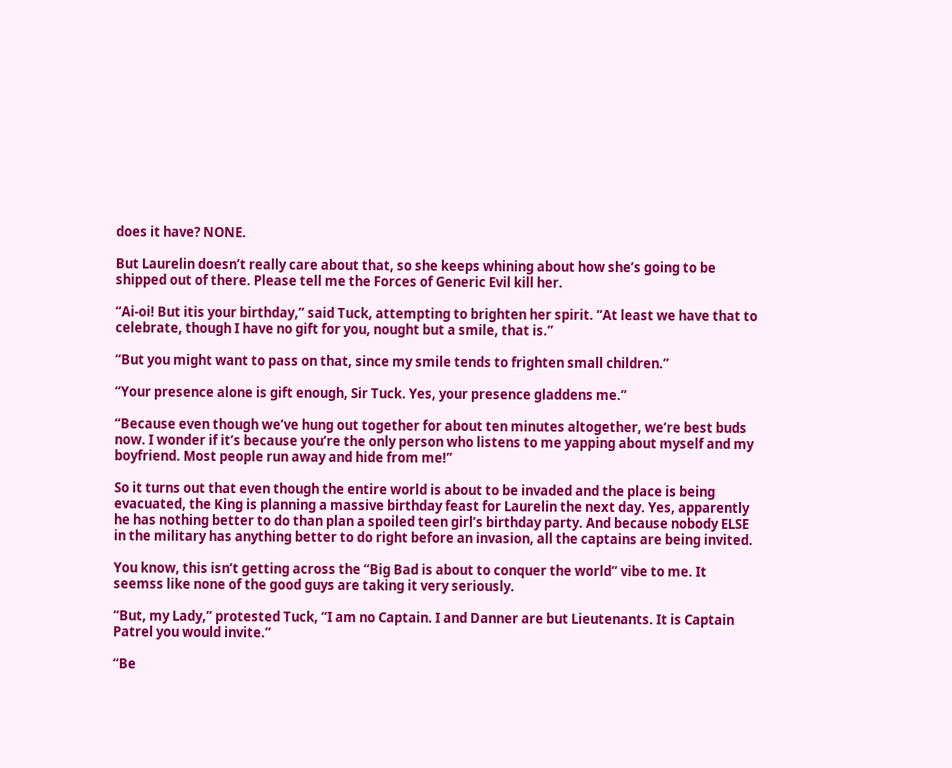does it have? NONE.

But Laurelin doesn’t really care about that, so she keeps whining about how she’s going to be shipped out of there. Please tell me the Forces of Generic Evil kill her.

“Ai-oi! But itis your birthday,” said Tuck, attempting to brighten her spirit. “At least we have that to celebrate, though I have no gift for you, nought but a smile, that is.”

“But you might want to pass on that, since my smile tends to frighten small children.”

“Your presence alone is gift enough, Sir Tuck. Yes, your presence gladdens me.”

“Because even though we’ve hung out together for about ten minutes altogether, we’re best buds now. I wonder if it’s because you’re the only person who listens to me yapping about myself and my boyfriend. Most people run away and hide from me!”

So it turns out that even though the entire world is about to be invaded and the place is being evacuated, the King is planning a massive birthday feast for Laurelin the next day. Yes, apparently he has nothing better to do than plan a spoiled teen girl’s birthday party. And because nobody ELSE in the military has anything better to do right before an invasion, all the captains are being invited.

You know, this isn’t getting across the “Big Bad is about to conquer the world” vibe to me. It seemss like none of the good guys are taking it very seriously.

“But, my Lady,” protested Tuck, “I am no Captain. I and Danner are but Lieutenants. It is Captain Patrel you would invite.”

“Be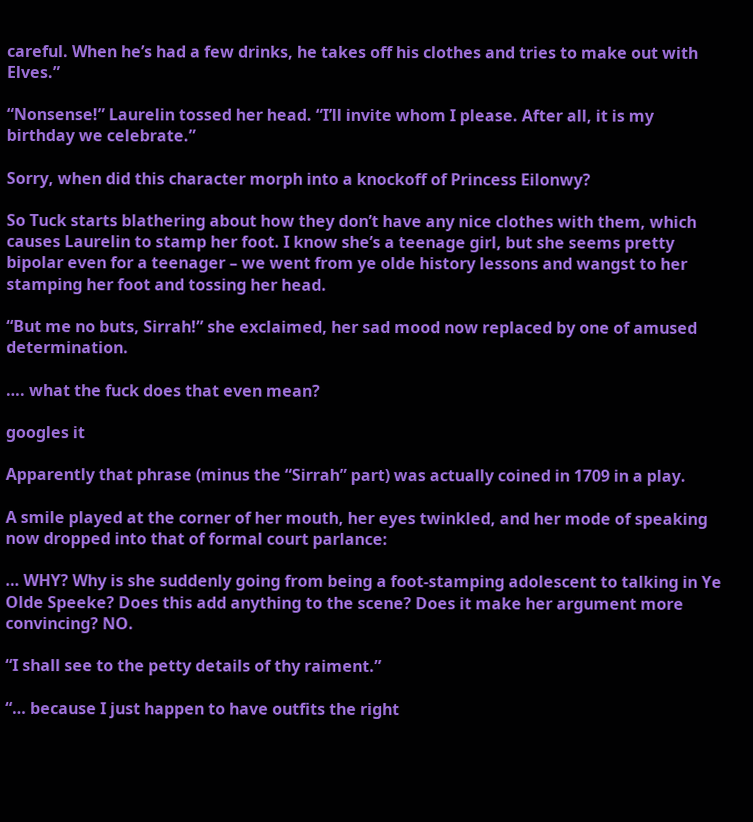careful. When he’s had a few drinks, he takes off his clothes and tries to make out with Elves.”

“Nonsense!” Laurelin tossed her head. “I’ll invite whom I please. After all, it is my birthday we celebrate.”

Sorry, when did this character morph into a knockoff of Princess Eilonwy?

So Tuck starts blathering about how they don’t have any nice clothes with them, which causes Laurelin to stamp her foot. I know she’s a teenage girl, but she seems pretty bipolar even for a teenager – we went from ye olde history lessons and wangst to her stamping her foot and tossing her head.

“But me no buts, Sirrah!” she exclaimed, her sad mood now replaced by one of amused determination.

…. what the fuck does that even mean?

googles it

Apparently that phrase (minus the “Sirrah” part) was actually coined in 1709 in a play.

A smile played at the corner of her mouth, her eyes twinkled, and her mode of speaking now dropped into that of formal court parlance:

… WHY? Why is she suddenly going from being a foot-stamping adolescent to talking in Ye Olde Speeke? Does this add anything to the scene? Does it make her argument more convincing? NO.

“I shall see to the petty details of thy raiment.”

“… because I just happen to have outfits the right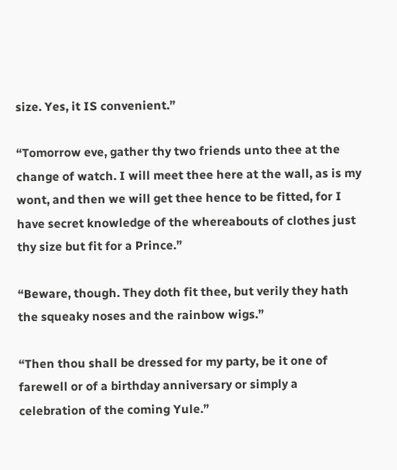size. Yes, it IS convenient.”

“Tomorrow eve, gather thy two friends unto thee at the change of watch. I will meet thee here at the wall, as is my wont, and then we will get thee hence to be fitted, for I have secret knowledge of the whereabouts of clothes just thy size but fit for a Prince.”

“Beware, though. They doth fit thee, but verily they hath the squeaky noses and the rainbow wigs.”

“Then thou shall be dressed for my party, be it one of farewell or of a birthday anniversary or simply a celebration of the coming Yule.”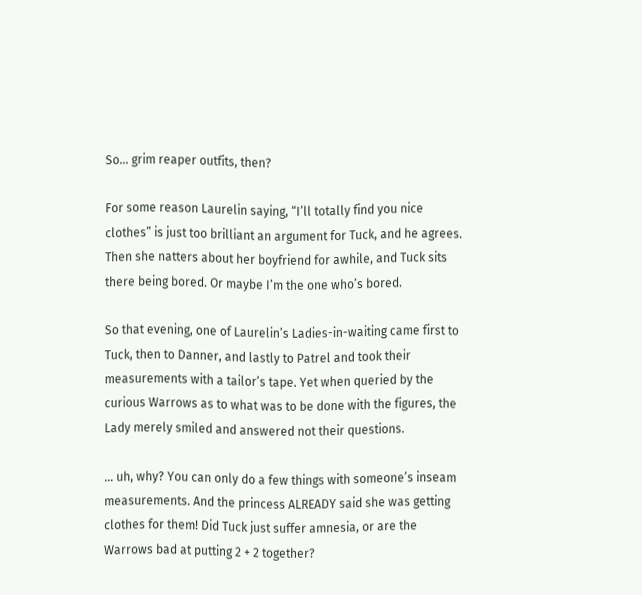So… grim reaper outfits, then?

For some reason Laurelin saying, “I’ll totally find you nice clothes” is just too brilliant an argument for Tuck, and he agrees. Then she natters about her boyfriend for awhile, and Tuck sits there being bored. Or maybe I’m the one who’s bored.

So that evening, one of Laurelin’s Ladies-in-waiting came first to Tuck, then to Danner, and lastly to Patrel and took their measurements with a tailor’s tape. Yet when queried by the curious Warrows as to what was to be done with the figures, the Lady merely smiled and answered not their questions.

… uh, why? You can only do a few things with someone’s inseam measurements. And the princess ALREADY said she was getting clothes for them! Did Tuck just suffer amnesia, or are the Warrows bad at putting 2 + 2 together?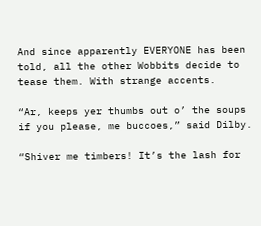And since apparently EVERYONE has been told, all the other Wobbits decide to tease them. With strange accents.

“Ar, keeps yer thumbs out o’ the soups if you please, me buccoes,” said Dilby.

“Shiver me timbers! It’s the lash for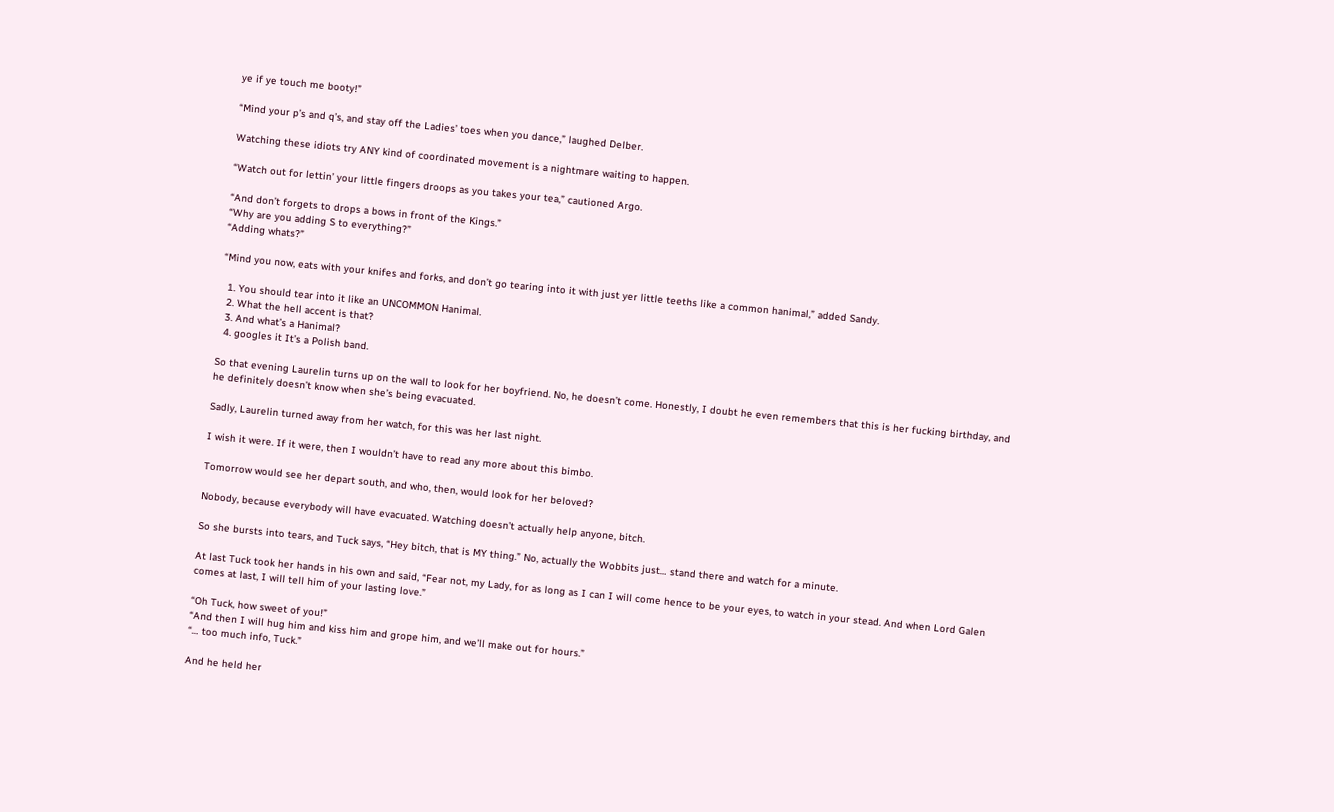ye if ye touch me booty!”

“Mind your p’s and q’s, and stay off the Ladies’ toes when you dance,” laughed Delber.

Watching these idiots try ANY kind of coordinated movement is a nightmare waiting to happen.

“Watch out for lettin’ your little fingers droops as you takes your tea,” cautioned Argo.

“And don’t forgets to drops a bows in front of the Kings.”
“Why are you adding S to everything?”
“Adding whats?”

“Mind you now, eats with your knifes and forks, and don’t go tearing into it with just yer little teeths like a common hanimal,” added Sandy.

  1. You should tear into it like an UNCOMMON Hanimal.
  2. What the hell accent is that?
  3. And what’s a Hanimal?
  4. googles it It’s a Polish band.

So that evening Laurelin turns up on the wall to look for her boyfriend. No, he doesn’t come. Honestly, I doubt he even remembers that this is her fucking birthday, and he definitely doesn’t know when she’s being evacuated.

Sadly, Laurelin turned away from her watch, for this was her last night.

I wish it were. If it were, then I wouldn’t have to read any more about this bimbo.

Tomorrow would see her depart south, and who, then, would look for her beloved?

Nobody, because everybody will have evacuated. Watching doesn’t actually help anyone, bitch.

So she bursts into tears, and Tuck says, “Hey bitch, that is MY thing.” No, actually the Wobbits just… stand there and watch for a minute.

At last Tuck took her hands in his own and said, “Fear not, my Lady, for as long as I can I will come hence to be your eyes, to watch in your stead. And when Lord Galen comes at last, I will tell him of your lasting love.”

“Oh Tuck, how sweet of you!”
“And then I will hug him and kiss him and grope him, and we’ll make out for hours.”
“… too much info, Tuck.”

And he held her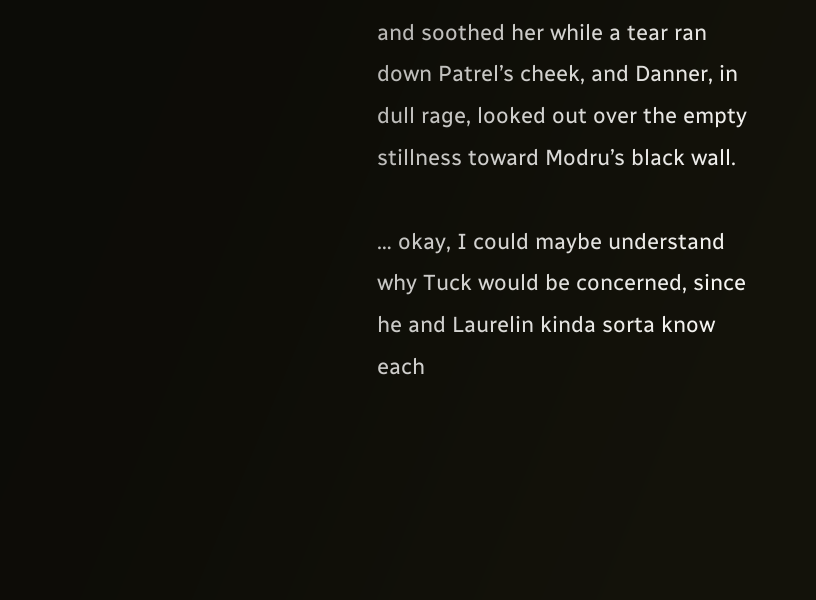and soothed her while a tear ran down Patrel’s cheek, and Danner, in dull rage, looked out over the empty stillness toward Modru’s black wall.

… okay, I could maybe understand why Tuck would be concerned, since he and Laurelin kinda sorta know each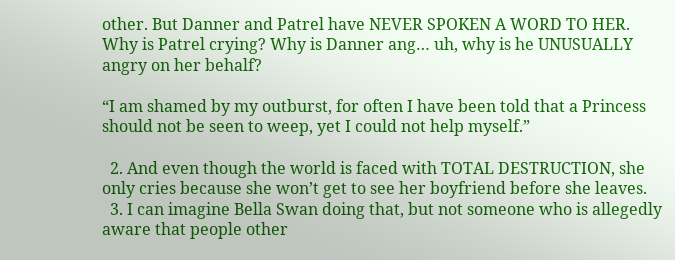other. But Danner and Patrel have NEVER SPOKEN A WORD TO HER. Why is Patrel crying? Why is Danner ang… uh, why is he UNUSUALLY angry on her behalf?

“I am shamed by my outburst, for often I have been told that a Princess should not be seen to weep, yet I could not help myself.”

  2. And even though the world is faced with TOTAL DESTRUCTION, she only cries because she won’t get to see her boyfriend before she leaves.
  3. I can imagine Bella Swan doing that, but not someone who is allegedly aware that people other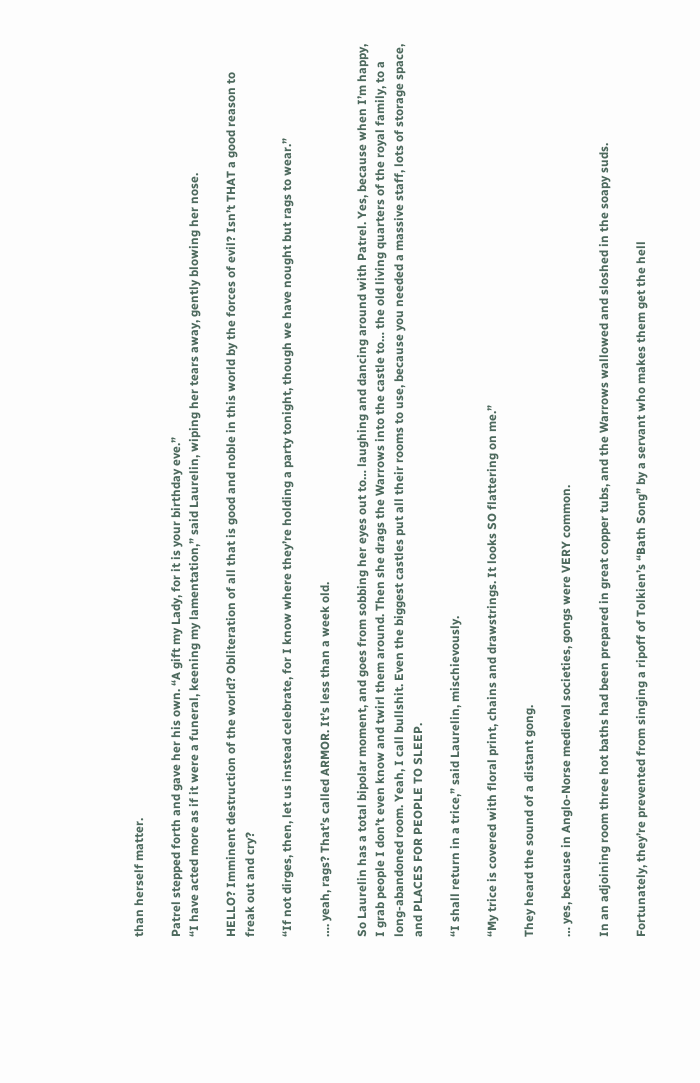than herself matter.

Patrel stepped forth and gave her his own. “A gift my Lady, for it is your birthday eve.”
“I have acted more as if it were a funeral, keening my lamentation,” said Laurelin, wiping her tears away, gently blowing her nose.

HELLO? Imminent destruction of the world? Obliteration of all that is good and noble in this world by the forces of evil? Isn’t THAT a good reason to freak out and cry?

“If not dirges, then, let us instead celebrate, for I know where they’re holding a party tonight, though we have nought but rags to wear.”

…. yeah, rags? That’s called ARMOR. It’s less than a week old.

So Laurelin has a total bipolar moment, and goes from sobbing her eyes out to… laughing and dancing around with Patrel. Yes, because when I’m happy, I grab people I don’t even know and twirl them around. Then she drags the Warrows into the castle to… the old living quarters of the royal family, to a long-abandoned room. Yeah, I call bullshit. Even the biggest castles put all their rooms to use, because you needed a massive staff, lots of storage space, and PLACES FOR PEOPLE TO SLEEP.

“I shall return in a trice,” said Laurelin, mischievously.

“My trice is covered with floral print, chains and drawstrings. It looks SO flattering on me.”

They heard the sound of a distant gong.

… yes, because in Anglo-Norse medieval societies, gongs were VERY common.

In an adjoining room three hot baths had been prepared in great copper tubs, and the Warrows wallowed and sloshed in the soapy suds.

Fortunately, they’re prevented from singing a ripoff of Tolkien’s “Bath Song” by a servant who makes them get the hell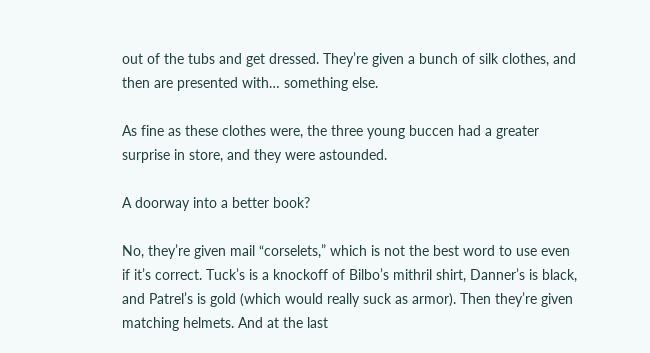out of the tubs and get dressed. They’re given a bunch of silk clothes, and then are presented with… something else.

As fine as these clothes were, the three young buccen had a greater surprise in store, and they were astounded.

A doorway into a better book?

No, they’re given mail “corselets,” which is not the best word to use even if it’s correct. Tuck’s is a knockoff of Bilbo’s mithril shirt, Danner’s is black, and Patrel’s is gold (which would really suck as armor). Then they’re given matching helmets. And at the last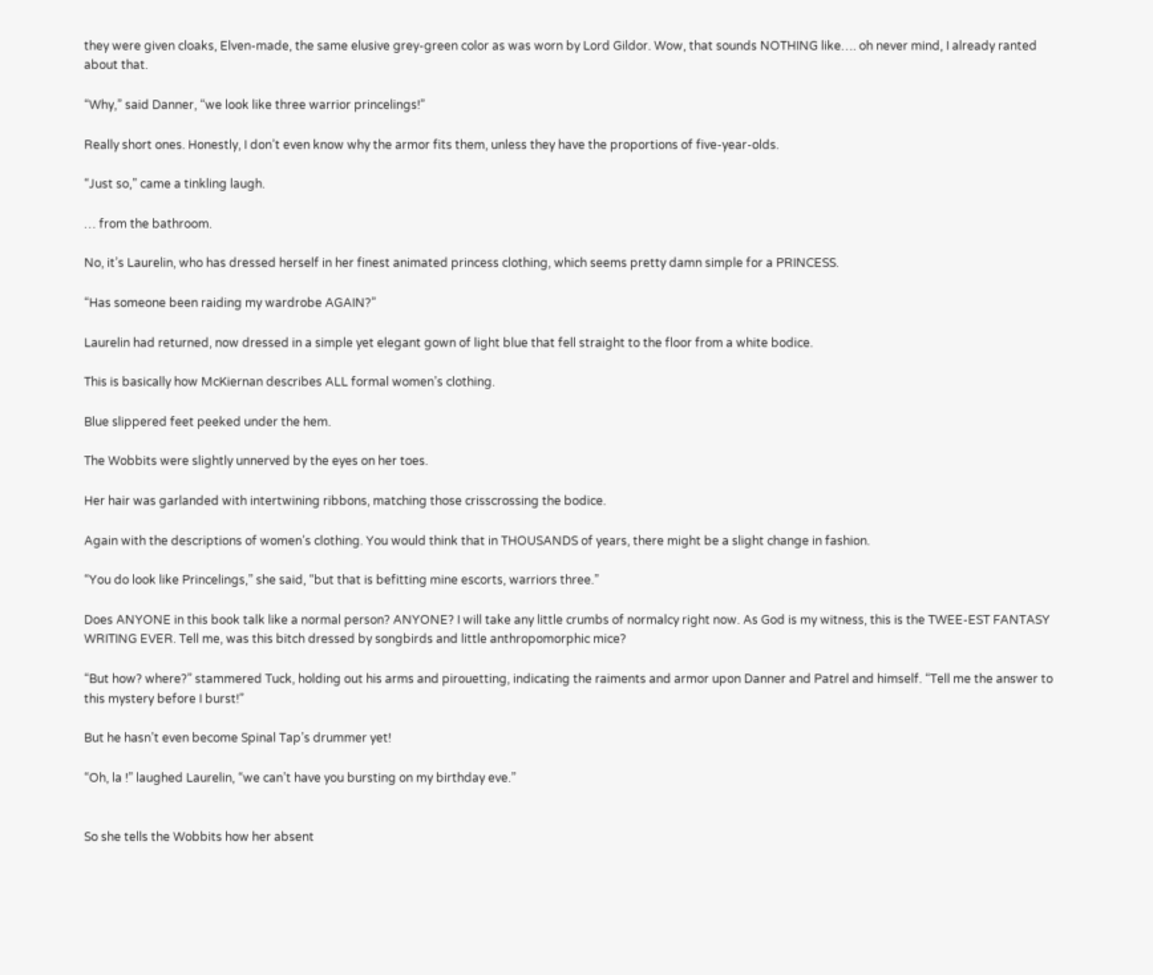they were given cloaks, Elven-made, the same elusive grey-green color as was worn by Lord Gildor. Wow, that sounds NOTHING like…. oh never mind, I already ranted about that.

“Why,” said Danner, “we look like three warrior princelings!”

Really short ones. Honestly, I don’t even know why the armor fits them, unless they have the proportions of five-year-olds.

“Just so,” came a tinkling laugh.

… from the bathroom.

No, it’s Laurelin, who has dressed herself in her finest animated princess clothing, which seems pretty damn simple for a PRINCESS.

“Has someone been raiding my wardrobe AGAIN?”

Laurelin had returned, now dressed in a simple yet elegant gown of light blue that fell straight to the floor from a white bodice.

This is basically how McKiernan describes ALL formal women’s clothing.

Blue slippered feet peeked under the hem.

The Wobbits were slightly unnerved by the eyes on her toes.

Her hair was garlanded with intertwining ribbons, matching those crisscrossing the bodice.

Again with the descriptions of women’s clothing. You would think that in THOUSANDS of years, there might be a slight change in fashion.

“You do look like Princelings,” she said, “but that is befitting mine escorts, warriors three.”

Does ANYONE in this book talk like a normal person? ANYONE? I will take any little crumbs of normalcy right now. As God is my witness, this is the TWEE-EST FANTASY WRITING EVER. Tell me, was this bitch dressed by songbirds and little anthropomorphic mice?

“But how? where?” stammered Tuck, holding out his arms and pirouetting, indicating the raiments and armor upon Danner and Patrel and himself. “Tell me the answer to this mystery before I burst!”

But he hasn’t even become Spinal Tap’s drummer yet!

“Oh, la !” laughed Laurelin, “we can’t have you bursting on my birthday eve.”


So she tells the Wobbits how her absent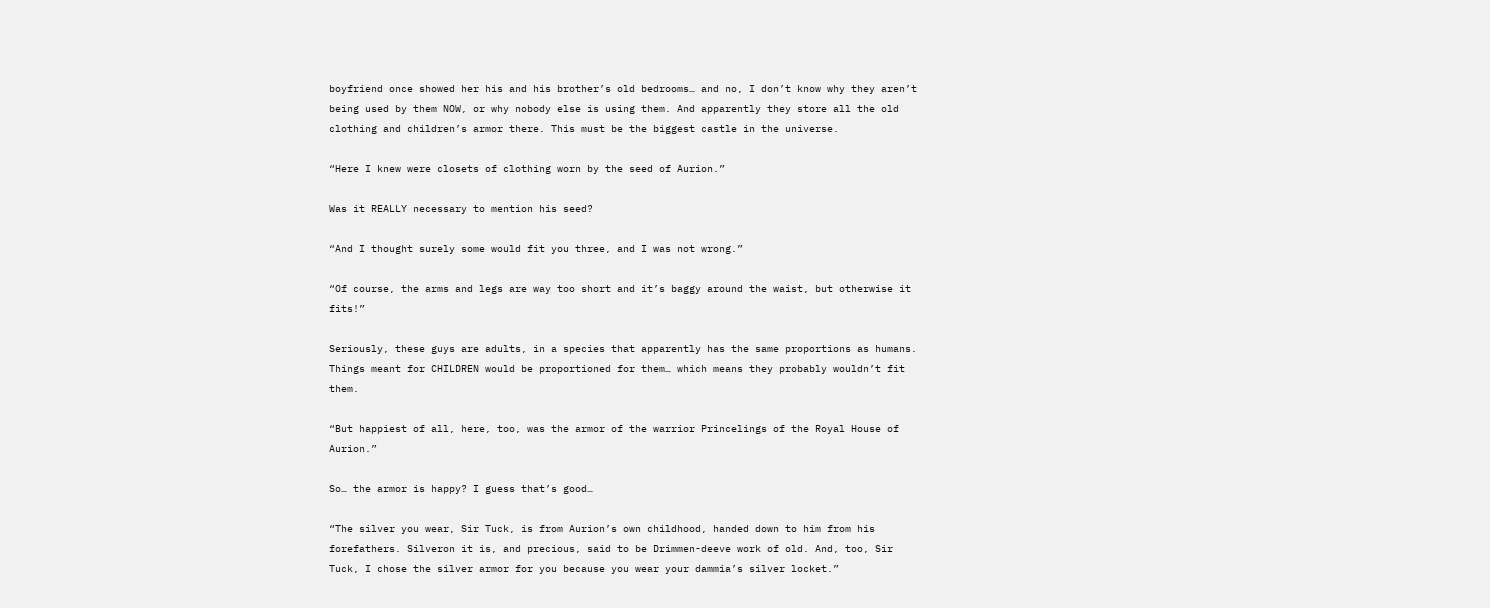boyfriend once showed her his and his brother’s old bedrooms… and no, I don’t know why they aren’t being used by them NOW, or why nobody else is using them. And apparently they store all the old clothing and children’s armor there. This must be the biggest castle in the universe.

“Here I knew were closets of clothing worn by the seed of Aurion.”

Was it REALLY necessary to mention his seed?

“And I thought surely some would fit you three, and I was not wrong.”

“Of course, the arms and legs are way too short and it’s baggy around the waist, but otherwise it fits!”

Seriously, these guys are adults, in a species that apparently has the same proportions as humans. Things meant for CHILDREN would be proportioned for them… which means they probably wouldn’t fit them.

“But happiest of all, here, too, was the armor of the warrior Princelings of the Royal House of Aurion.”

So… the armor is happy? I guess that’s good…

“The silver you wear, Sir Tuck, is from Aurion’s own childhood, handed down to him from his forefathers. Silveron it is, and precious, said to be Drimmen-deeve work of old. And, too, Sir Tuck, I chose the silver armor for you because you wear your dammia’s silver locket.”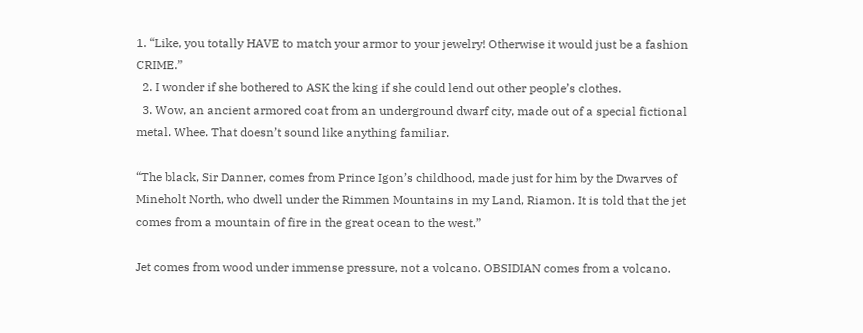1. “Like, you totally HAVE to match your armor to your jewelry! Otherwise it would just be a fashion CRIME.”
  2. I wonder if she bothered to ASK the king if she could lend out other people’s clothes.
  3. Wow, an ancient armored coat from an underground dwarf city, made out of a special fictional metal. Whee. That doesn’t sound like anything familiar.

“The black, Sir Danner, comes from Prince Igon’s childhood, made just for him by the Dwarves of Mineholt North, who dwell under the Rimmen Mountains in my Land, Riamon. It is told that the jet comes from a mountain of fire in the great ocean to the west.”

Jet comes from wood under immense pressure, not a volcano. OBSIDIAN comes from a volcano.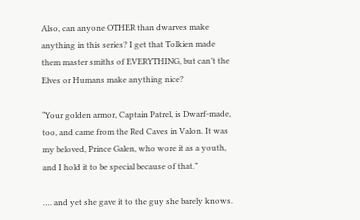Also, can anyone OTHER than dwarves make anything in this series? I get that Tolkien made them master smiths of EVERYTHING, but can’t the Elves or Humans make anything nice?

“Your golden armor, Captain Patrel, is Dwarf-made, too, and came from the Red Caves in Valon. It was my beloved, Prince Galen, who wore it as a youth, and I hold it to be special because of that.”

…. and yet she gave it to the guy she barely knows.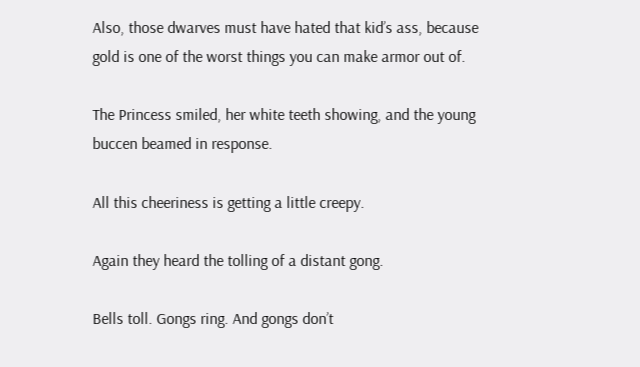Also, those dwarves must have hated that kid’s ass, because gold is one of the worst things you can make armor out of.

The Princess smiled, her white teeth showing, and the young buccen beamed in response.

All this cheeriness is getting a little creepy.

Again they heard the tolling of a distant gong.

Bells toll. Gongs ring. And gongs don’t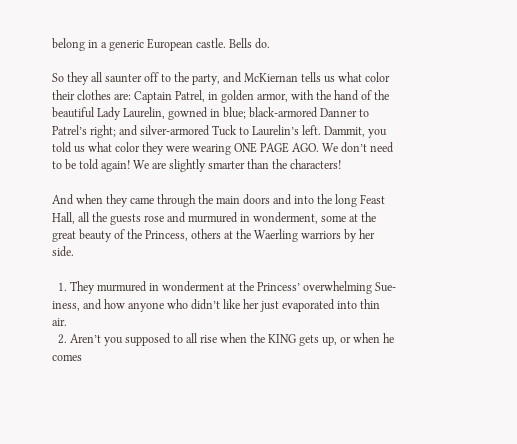belong in a generic European castle. Bells do.

So they all saunter off to the party, and McKiernan tells us what color their clothes are: Captain Patrel, in golden armor, with the hand of the beautiful Lady Laurelin, gowned in blue; black-armored Danner to Patrel’s right; and silver-armored Tuck to Laurelin’s left. Dammit, you told us what color they were wearing ONE PAGE AGO. We don’t need to be told again! We are slightly smarter than the characters!

And when they came through the main doors and into the long Feast Hall, all the guests rose and murmured in wonderment, some at the great beauty of the Princess, others at the Waerling warriors by her side.

  1. They murmured in wonderment at the Princess’ overwhelming Sue-iness, and how anyone who didn’t like her just evaporated into thin air.
  2. Aren’t you supposed to all rise when the KING gets up, or when he comes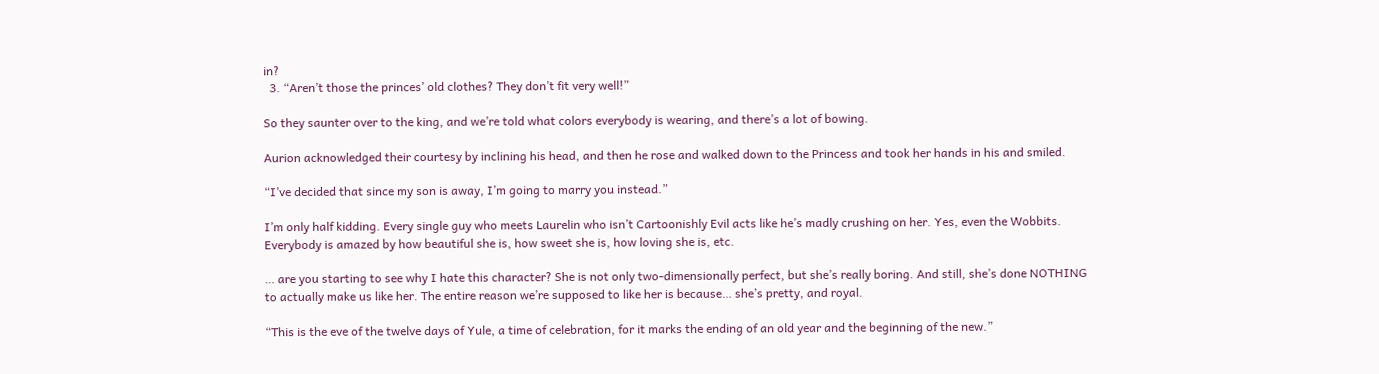in?
  3. “Aren’t those the princes’ old clothes? They don’t fit very well!”

So they saunter over to the king, and we’re told what colors everybody is wearing, and there’s a lot of bowing.

Aurion acknowledged their courtesy by inclining his head, and then he rose and walked down to the Princess and took her hands in his and smiled.

“I’ve decided that since my son is away, I’m going to marry you instead.”

I’m only half kidding. Every single guy who meets Laurelin who isn’t Cartoonishly Evil acts like he’s madly crushing on her. Yes, even the Wobbits. Everybody is amazed by how beautiful she is, how sweet she is, how loving she is, etc.

… are you starting to see why I hate this character? She is not only two-dimensionally perfect, but she’s really boring. And still, she’s done NOTHING to actually make us like her. The entire reason we’re supposed to like her is because… she’s pretty, and royal.

“This is the eve of the twelve days of Yule, a time of celebration, for it marks the ending of an old year and the beginning of the new.”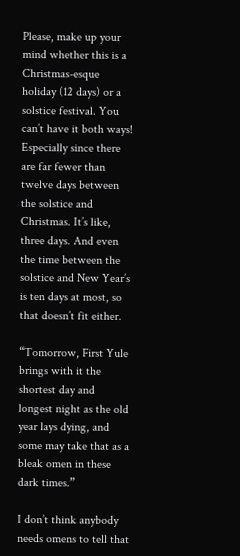Please, make up your mind whether this is a Christmas-esque holiday (12 days) or a solstice festival. You can’t have it both ways! Especially since there are far fewer than twelve days between the solstice and Christmas. It’s like, three days. And even the time between the solstice and New Year’s is ten days at most, so that doesn’t fit either.

“Tomorrow, First Yule brings with it the shortest day and longest night as the old year lays dying, and some may take that as a bleak omen in these dark times.”

I don’t think anybody needs omens to tell that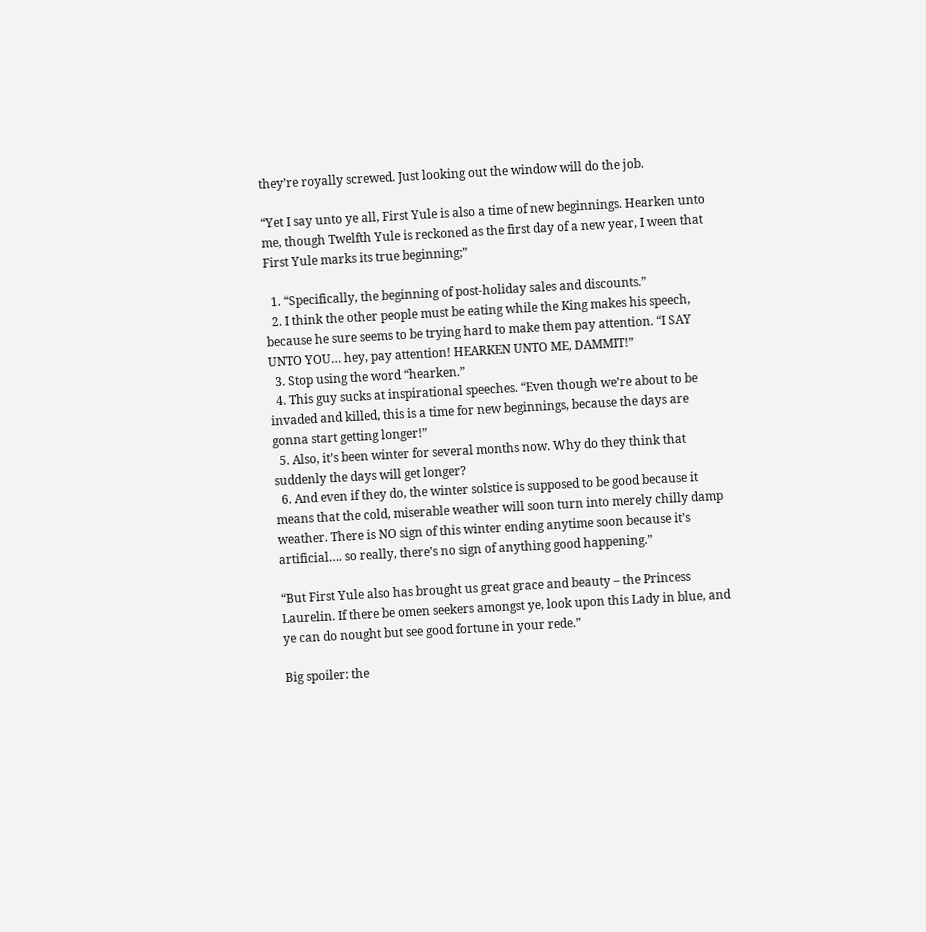they’re royally screwed. Just looking out the window will do the job.

“Yet I say unto ye all, First Yule is also a time of new beginnings. Hearken unto me, though Twelfth Yule is reckoned as the first day of a new year, I ween that First Yule marks its true beginning;”

  1. “Specifically, the beginning of post-holiday sales and discounts.”
  2. I think the other people must be eating while the King makes his speech, because he sure seems to be trying hard to make them pay attention. “I SAY UNTO YOU… hey, pay attention! HEARKEN UNTO ME, DAMMIT!”
  3. Stop using the word “hearken.”
  4. This guy sucks at inspirational speeches. “Even though we’re about to be invaded and killed, this is a time for new beginnings, because the days are gonna start getting longer!”
  5. Also, it’s been winter for several months now. Why do they think that suddenly the days will get longer?
  6. And even if they do, the winter solstice is supposed to be good because it means that the cold, miserable weather will soon turn into merely chilly damp weather. There is NO sign of this winter ending anytime soon because it’s artificial…. so really, there’s no sign of anything good happening.”

“But First Yule also has brought us great grace and beauty – the Princess Laurelin. If there be omen seekers amongst ye, look upon this Lady in blue, and ye can do nought but see good fortune in your rede.”

Big spoiler: the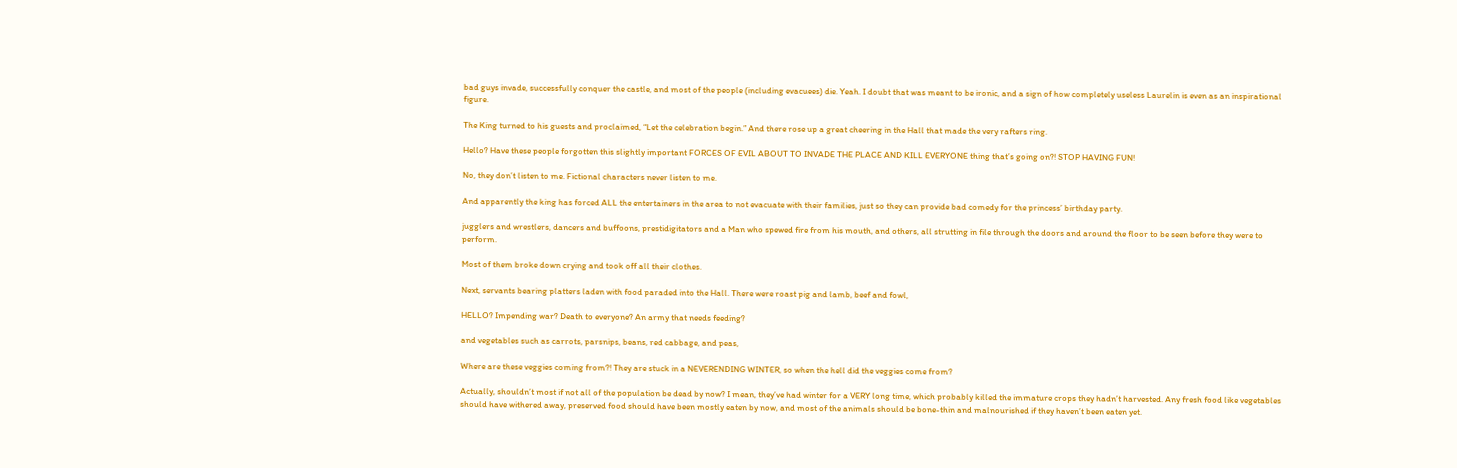bad guys invade, successfully conquer the castle, and most of the people (including evacuees) die. Yeah. I doubt that was meant to be ironic, and a sign of how completely useless Laurelin is even as an inspirational figure.

The King turned to his guests and proclaimed, “Let the celebration begin.” And there rose up a great cheering in the Hall that made the very rafters ring.

Hello? Have these people forgotten this slightly important FORCES OF EVIL ABOUT TO INVADE THE PLACE AND KILL EVERYONE thing that’s going on?! STOP HAVING FUN!

No, they don’t listen to me. Fictional characters never listen to me.

And apparently the king has forced ALL the entertainers in the area to not evacuate with their families, just so they can provide bad comedy for the princess’ birthday party.

jugglers and wrestlers, dancers and buffoons, prestidigitators and a Man who spewed fire from his mouth, and others, all strutting in file through the doors and around the floor to be seen before they were to perform.

Most of them broke down crying and took off all their clothes.

Next, servants bearing platters laden with food paraded into the Hall. There were roast pig and lamb, beef and fowl,

HELLO? Impending war? Death to everyone? An army that needs feeding?

and vegetables such as carrots, parsnips, beans, red cabbage, and peas,

Where are these veggies coming from?! They are stuck in a NEVERENDING WINTER, so when the hell did the veggies come from?

Actually, shouldn’t most if not all of the population be dead by now? I mean, they’ve had winter for a VERY long time, which probably killed the immature crops they hadn’t harvested. Any fresh food like vegetables should have withered away, preserved food should have been mostly eaten by now, and most of the animals should be bone-thin and malnourished if they haven’t been eaten yet.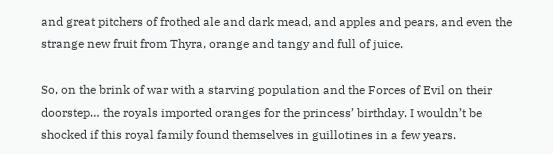and great pitchers of frothed ale and dark mead, and apples and pears, and even the strange new fruit from Thyra, orange and tangy and full of juice.

So, on the brink of war with a starving population and the Forces of Evil on their doorstep… the royals imported oranges for the princess’ birthday. I wouldn’t be shocked if this royal family found themselves in guillotines in a few years.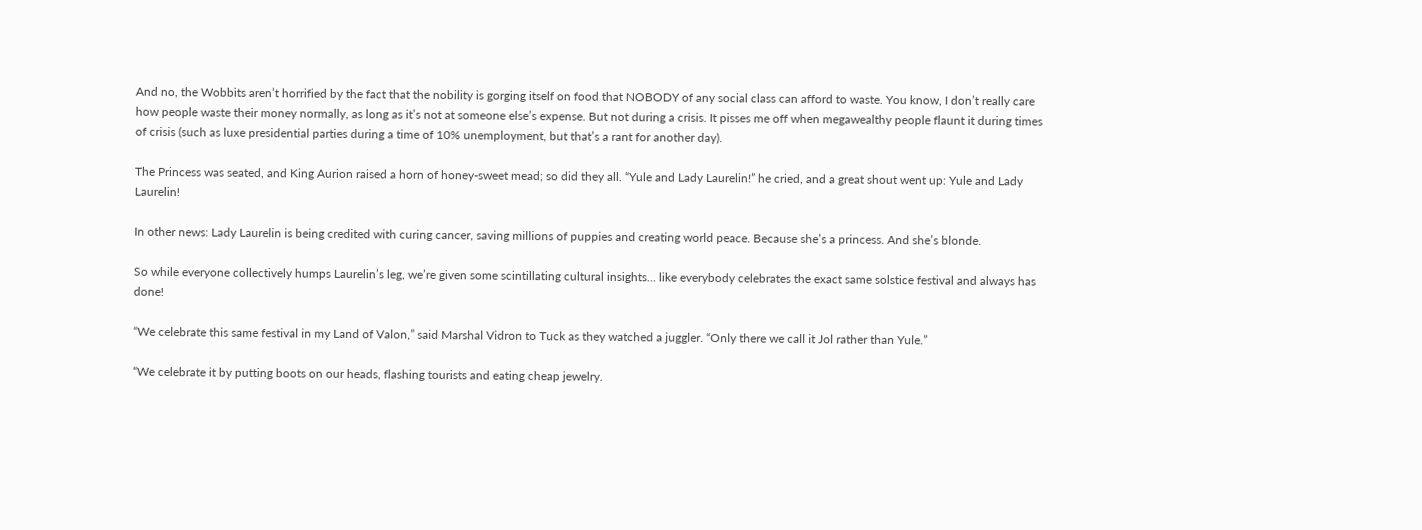And no, the Wobbits aren’t horrified by the fact that the nobility is gorging itself on food that NOBODY of any social class can afford to waste. You know, I don’t really care how people waste their money normally, as long as it’s not at someone else’s expense. But not during a crisis. It pisses me off when megawealthy people flaunt it during times of crisis (such as luxe presidential parties during a time of 10% unemployment, but that’s a rant for another day).

The Princess was seated, and King Aurion raised a horn of honey-sweet mead; so did they all. “Yule and Lady Laurelin!” he cried, and a great shout went up: Yule and Lady Laurelin!

In other news: Lady Laurelin is being credited with curing cancer, saving millions of puppies and creating world peace. Because she’s a princess. And she’s blonde.

So while everyone collectively humps Laurelin’s leg, we’re given some scintillating cultural insights… like everybody celebrates the exact same solstice festival and always has done!

“We celebrate this same festival in my Land of Valon,” said Marshal Vidron to Tuck as they watched a juggler. “Only there we call it Jol rather than Yule.”

“We celebrate it by putting boots on our heads, flashing tourists and eating cheap jewelry.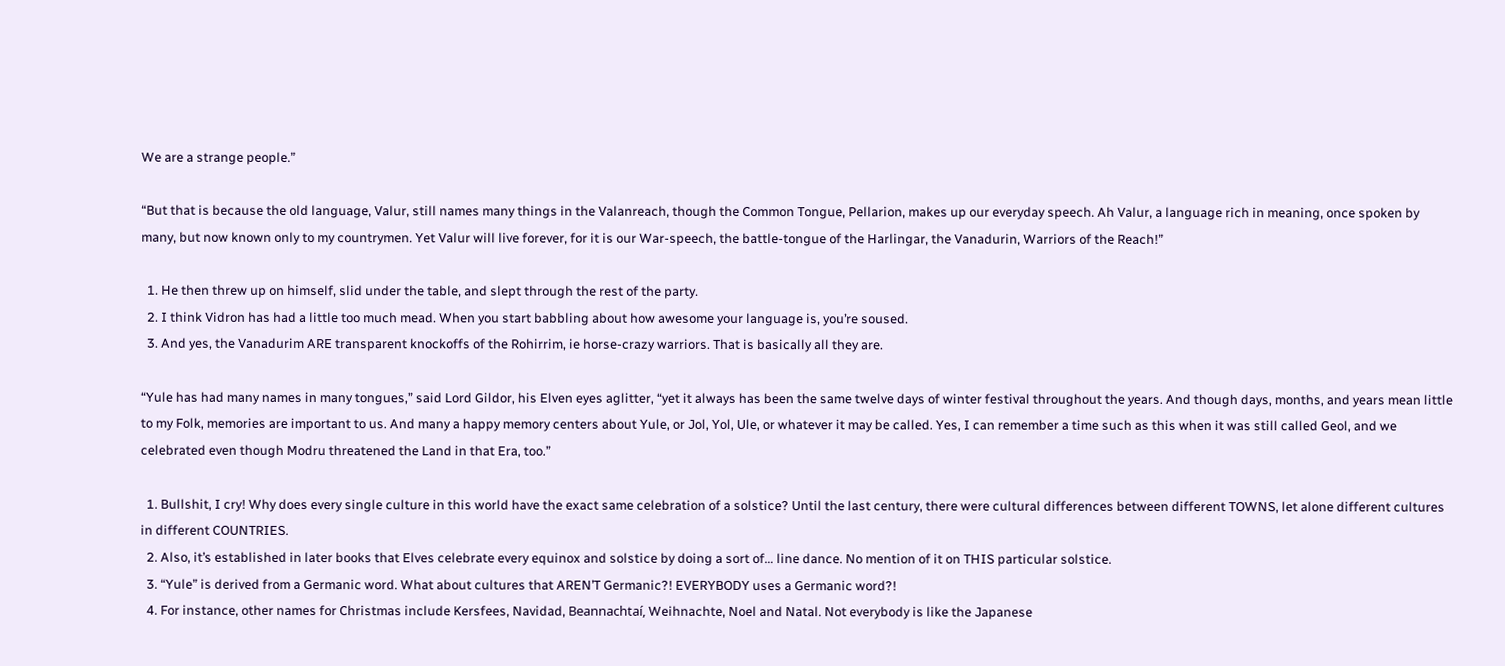We are a strange people.”

“But that is because the old language, Valur, still names many things in the Valanreach, though the Common Tongue, Pellarion, makes up our everyday speech. Ah Valur, a language rich in meaning, once spoken by many, but now known only to my countrymen. Yet Valur will live forever, for it is our War-speech, the battle-tongue of the Harlingar, the Vanadurin, Warriors of the Reach!”

  1. He then threw up on himself, slid under the table, and slept through the rest of the party.
  2. I think Vidron has had a little too much mead. When you start babbling about how awesome your language is, you’re soused.
  3. And yes, the Vanadurim ARE transparent knockoffs of the Rohirrim, ie horse-crazy warriors. That is basically all they are.

“Yule has had many names in many tongues,” said Lord Gildor, his Elven eyes aglitter, “yet it always has been the same twelve days of winter festival throughout the years. And though days, months, and years mean little to my Folk, memories are important to us. And many a happy memory centers about Yule, or Jol, Yol, Ule, or whatever it may be called. Yes, I can remember a time such as this when it was still called Geol, and we celebrated even though Modru threatened the Land in that Era, too.”

  1. Bullshit, I cry! Why does every single culture in this world have the exact same celebration of a solstice? Until the last century, there were cultural differences between different TOWNS, let alone different cultures in different COUNTRIES.
  2. Also, it’s established in later books that Elves celebrate every equinox and solstice by doing a sort of… line dance. No mention of it on THIS particular solstice.
  3. “Yule” is derived from a Germanic word. What about cultures that AREN’T Germanic?! EVERYBODY uses a Germanic word?!
  4. For instance, other names for Christmas include Kersfees, Navidad, Beannachtaí, Weihnachte, Noel and Natal. Not everybody is like the Japanese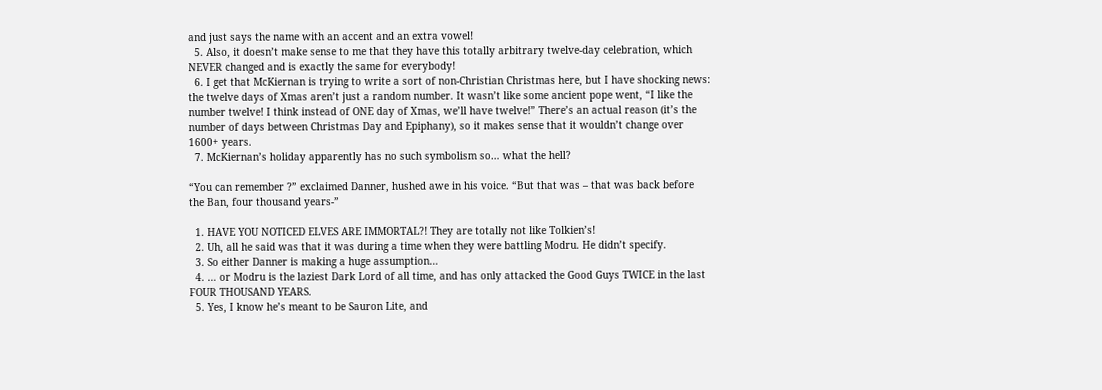and just says the name with an accent and an extra vowel!
  5. Also, it doesn’t make sense to me that they have this totally arbitrary twelve-day celebration, which NEVER changed and is exactly the same for everybody!
  6. I get that McKiernan is trying to write a sort of non-Christian Christmas here, but I have shocking news: the twelve days of Xmas aren’t just a random number. It wasn’t like some ancient pope went, “I like the number twelve! I think instead of ONE day of Xmas, we’ll have twelve!” There’s an actual reason (it’s the number of days between Christmas Day and Epiphany), so it makes sense that it wouldn’t change over 1600+ years.
  7. McKiernan’s holiday apparently has no such symbolism so… what the hell?

“You can remember ?” exclaimed Danner, hushed awe in his voice. “But that was – that was back before the Ban, four thousand years-”

  1. HAVE YOU NOTICED ELVES ARE IMMORTAL?! They are totally not like Tolkien’s!
  2. Uh, all he said was that it was during a time when they were battling Modru. He didn’t specify.
  3. So either Danner is making a huge assumption…
  4. … or Modru is the laziest Dark Lord of all time, and has only attacked the Good Guys TWICE in the last FOUR THOUSAND YEARS.
  5. Yes, I know he’s meant to be Sauron Lite, and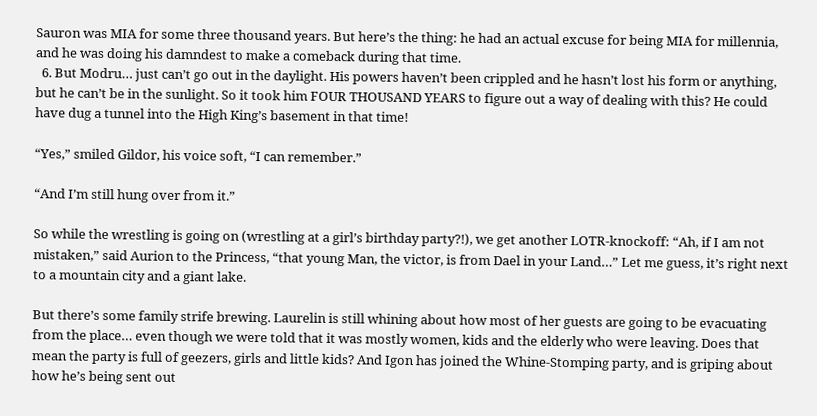Sauron was MIA for some three thousand years. But here’s the thing: he had an actual excuse for being MIA for millennia, and he was doing his damndest to make a comeback during that time.
  6. But Modru… just can’t go out in the daylight. His powers haven’t been crippled and he hasn’t lost his form or anything, but he can’t be in the sunlight. So it took him FOUR THOUSAND YEARS to figure out a way of dealing with this? He could have dug a tunnel into the High King’s basement in that time!

“Yes,” smiled Gildor, his voice soft, “I can remember.”

“And I’m still hung over from it.”

So while the wrestling is going on (wrestling at a girl’s birthday party?!), we get another LOTR-knockoff: “Ah, if I am not mistaken,” said Aurion to the Princess, “that young Man, the victor, is from Dael in your Land…” Let me guess, it’s right next to a mountain city and a giant lake.

But there’s some family strife brewing. Laurelin is still whining about how most of her guests are going to be evacuating from the place… even though we were told that it was mostly women, kids and the elderly who were leaving. Does that mean the party is full of geezers, girls and little kids? And Igon has joined the Whine-Stomping party, and is griping about how he’s being sent out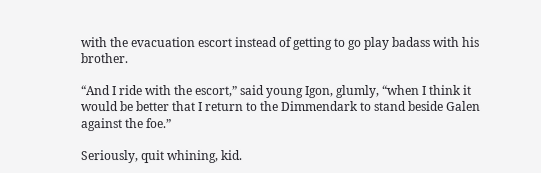with the evacuation escort instead of getting to go play badass with his brother.

“And I ride with the escort,” said young Igon, glumly, “when I think it would be better that I return to the Dimmendark to stand beside Galen against the foe.”

Seriously, quit whining, kid.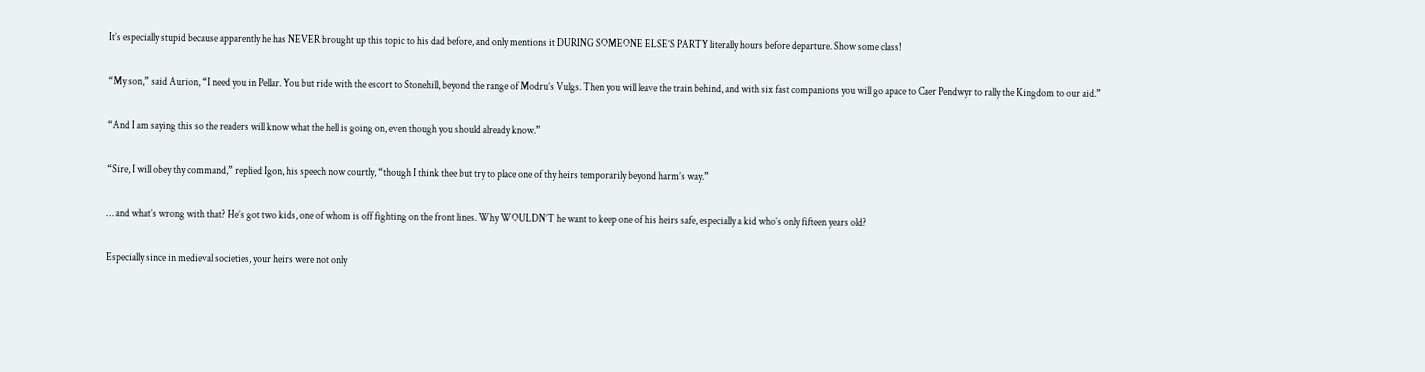It’s especially stupid because apparently he has NEVER brought up this topic to his dad before, and only mentions it DURING SOMEONE ELSE’S PARTY literally hours before departure. Show some class!

“My son,” said Aurion, “I need you in Pellar. You but ride with the escort to Stonehill, beyond the range of Modru’s Vulgs. Then you will leave the train behind, and with six fast companions you will go apace to Caer Pendwyr to rally the Kingdom to our aid.”

“And I am saying this so the readers will know what the hell is going on, even though you should already know.”

“Sire, I will obey thy command,” replied Igon, his speech now courtly, “though I think thee but try to place one of thy heirs temporarily beyond harm’s way.”

… and what’s wrong with that? He’s got two kids, one of whom is off fighting on the front lines. Why WOULDN’T he want to keep one of his heirs safe, especially a kid who’s only fifteen years old?

Especially since in medieval societies, your heirs were not only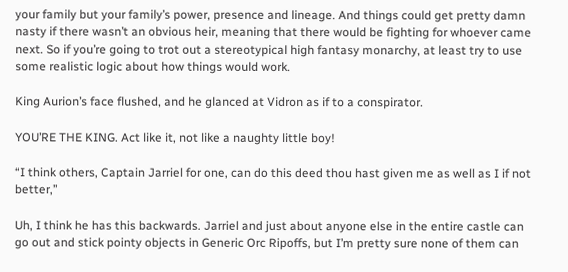your family but your family’s power, presence and lineage. And things could get pretty damn nasty if there wasn’t an obvious heir, meaning that there would be fighting for whoever came next. So if you’re going to trot out a stereotypical high fantasy monarchy, at least try to use some realistic logic about how things would work.

King Aurion’s face flushed, and he glanced at Vidron as if to a conspirator.

YOU’RE THE KING. Act like it, not like a naughty little boy!

“I think others, Captain Jarriel for one, can do this deed thou hast given me as well as I if not better,”

Uh, I think he has this backwards. Jarriel and just about anyone else in the entire castle can go out and stick pointy objects in Generic Orc Ripoffs, but I’m pretty sure none of them can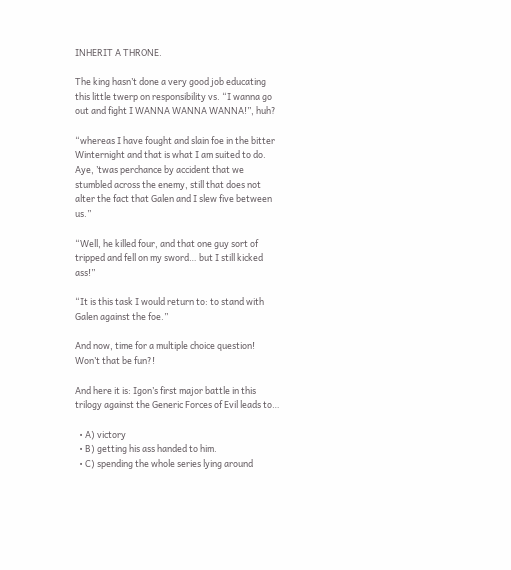INHERIT A THRONE.

The king hasn’t done a very good job educating this little twerp on responsibility vs. “I wanna go out and fight I WANNA WANNA WANNA!”, huh?

“whereas I have fought and slain foe in the bitter Winternight and that is what I am suited to do. Aye, ’twas perchance by accident that we stumbled across the enemy, still that does not alter the fact that Galen and I slew five between us.”

“Well, he killed four, and that one guy sort of tripped and fell on my sword… but I still kicked ass!”

“It is this task I would return to: to stand with Galen against the foe.”

And now, time for a multiple choice question! Won’t that be fun?!

And here it is: Igon’s first major battle in this trilogy against the Generic Forces of Evil leads to…

  • A) victory
  • B) getting his ass handed to him.
  • C) spending the whole series lying around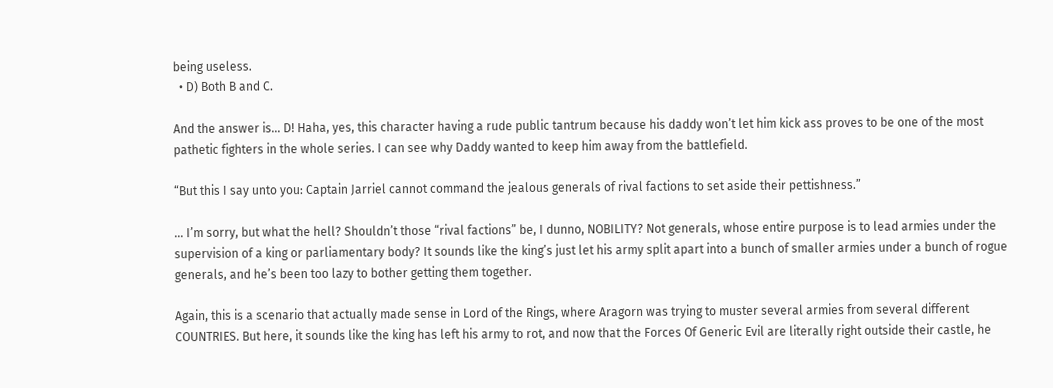being useless.
  • D) Both B and C.

And the answer is… D! Haha, yes, this character having a rude public tantrum because his daddy won’t let him kick ass proves to be one of the most pathetic fighters in the whole series. I can see why Daddy wanted to keep him away from the battlefield.

“But this I say unto you: Captain Jarriel cannot command the jealous generals of rival factions to set aside their pettishness.”

… I’m sorry, but what the hell? Shouldn’t those “rival factions” be, I dunno, NOBILITY? Not generals, whose entire purpose is to lead armies under the supervision of a king or parliamentary body? It sounds like the king’s just let his army split apart into a bunch of smaller armies under a bunch of rogue generals, and he’s been too lazy to bother getting them together.

Again, this is a scenario that actually made sense in Lord of the Rings, where Aragorn was trying to muster several armies from several different COUNTRIES. But here, it sounds like the king has left his army to rot, and now that the Forces Of Generic Evil are literally right outside their castle, he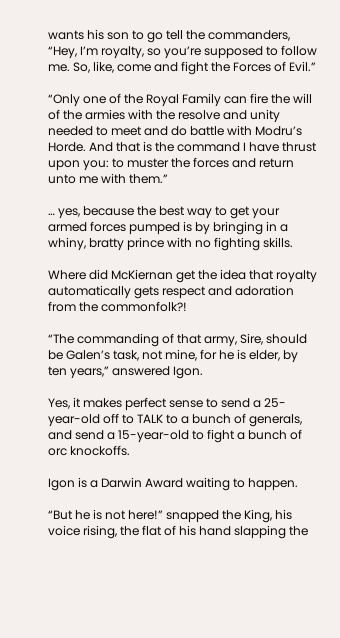wants his son to go tell the commanders, “Hey, I’m royalty, so you’re supposed to follow me. So, like, come and fight the Forces of Evil.”

“Only one of the Royal Family can fire the will of the armies with the resolve and unity needed to meet and do battle with Modru’s Horde. And that is the command I have thrust upon you: to muster the forces and return unto me with them.”

… yes, because the best way to get your armed forces pumped is by bringing in a whiny, bratty prince with no fighting skills.

Where did McKiernan get the idea that royalty automatically gets respect and adoration from the commonfolk?!

“The commanding of that army, Sire, should be Galen’s task, not mine, for he is elder, by ten years,” answered Igon.

Yes, it makes perfect sense to send a 25-year-old off to TALK to a bunch of generals, and send a 15-year-old to fight a bunch of orc knockoffs.

Igon is a Darwin Award waiting to happen.

“But he is not here!” snapped the King, his voice rising, the flat of his hand slapping the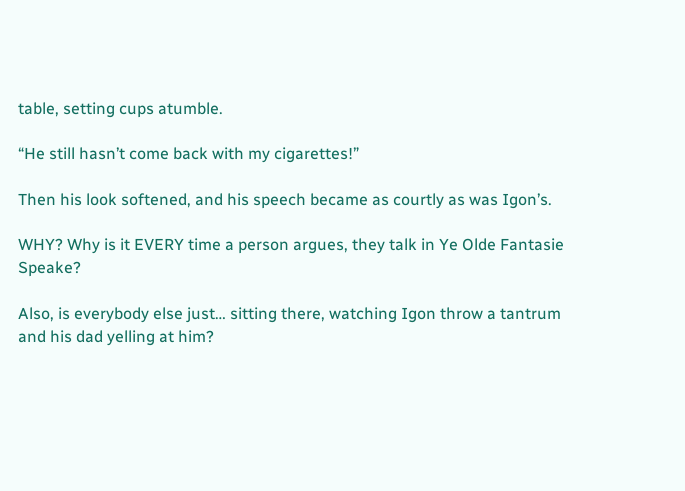table, setting cups atumble.

“He still hasn’t come back with my cigarettes!”

Then his look softened, and his speech became as courtly as was Igon’s.

WHY? Why is it EVERY time a person argues, they talk in Ye Olde Fantasie Speake?

Also, is everybody else just… sitting there, watching Igon throw a tantrum and his dad yelling at him?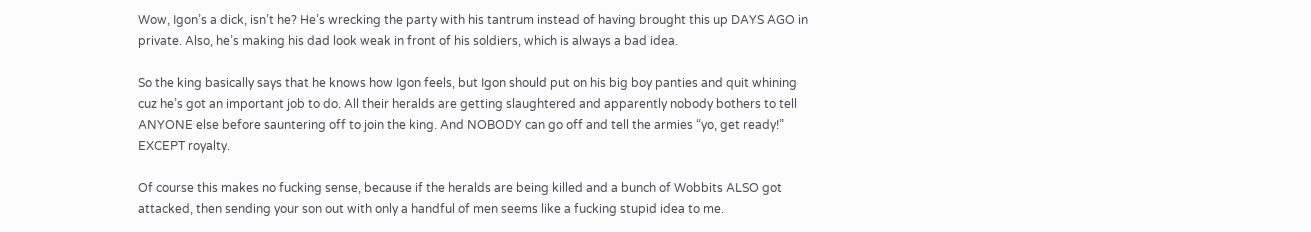Wow, Igon’s a dick, isn’t he? He’s wrecking the party with his tantrum instead of having brought this up DAYS AGO in private. Also, he’s making his dad look weak in front of his soldiers, which is always a bad idea.

So the king basically says that he knows how Igon feels, but Igon should put on his big boy panties and quit whining cuz he’s got an important job to do. All their heralds are getting slaughtered and apparently nobody bothers to tell ANYONE else before sauntering off to join the king. And NOBODY can go off and tell the armies “yo, get ready!” EXCEPT royalty.

Of course this makes no fucking sense, because if the heralds are being killed and a bunch of Wobbits ALSO got attacked, then sending your son out with only a handful of men seems like a fucking stupid idea to me.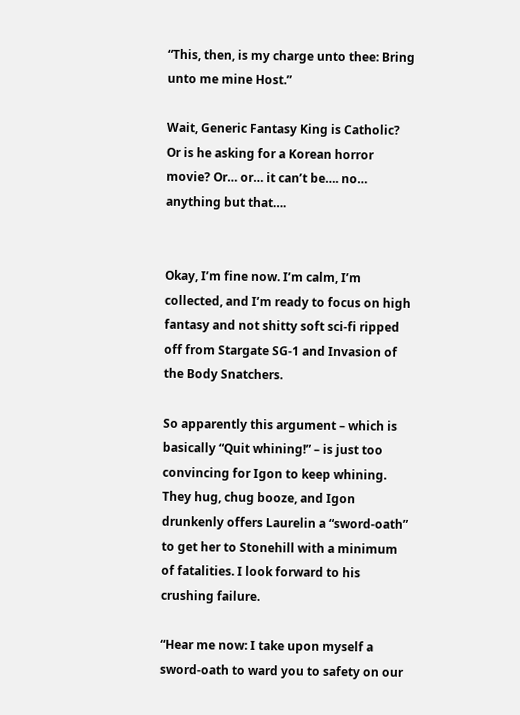“This, then, is my charge unto thee: Bring unto me mine Host.”

Wait, Generic Fantasy King is Catholic? Or is he asking for a Korean horror movie? Or… or… it can’t be…. no… anything but that….


Okay, I’m fine now. I’m calm, I’m collected, and I’m ready to focus on high fantasy and not shitty soft sci-fi ripped off from Stargate SG-1 and Invasion of the Body Snatchers.

So apparently this argument – which is basically “Quit whining!” – is just too convincing for Igon to keep whining. They hug, chug booze, and Igon drunkenly offers Laurelin a “sword-oath” to get her to Stonehill with a minimum of fatalities. I look forward to his crushing failure.

“Hear me now: I take upon myself a sword-oath to ward you to safety on our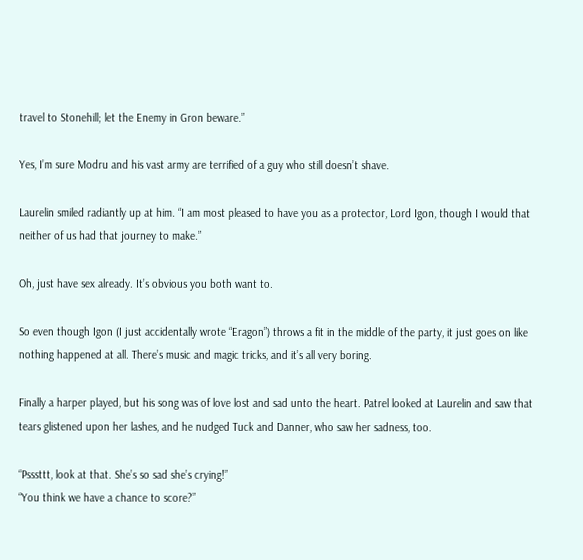travel to Stonehill; let the Enemy in Gron beware.”

Yes, I’m sure Modru and his vast army are terrified of a guy who still doesn’t shave.

Laurelin smiled radiantly up at him. “I am most pleased to have you as a protector, Lord Igon, though I would that neither of us had that journey to make.”

Oh, just have sex already. It’s obvious you both want to.

So even though Igon (I just accidentally wrote “Eragon”) throws a fit in the middle of the party, it just goes on like nothing happened at all. There’s music and magic tricks, and it’s all very boring.

Finally a harper played, but his song was of love lost and sad unto the heart. Patrel looked at Laurelin and saw that tears glistened upon her lashes, and he nudged Tuck and Danner, who saw her sadness, too.

“Psssttt, look at that. She’s so sad she’s crying!”
“You think we have a chance to score?”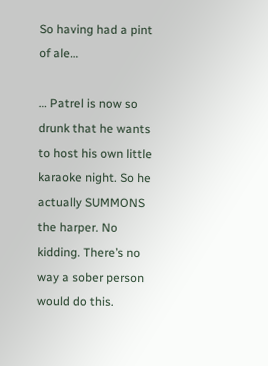So having had a pint of ale…

… Patrel is now so drunk that he wants to host his own little karaoke night. So he actually SUMMONS the harper. No kidding. There’s no way a sober person would do this.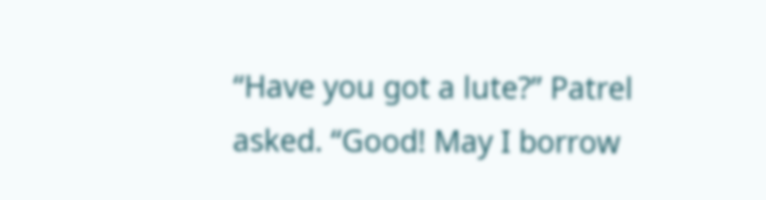“Have you got a lute?” Patrel asked. “Good! May I borrow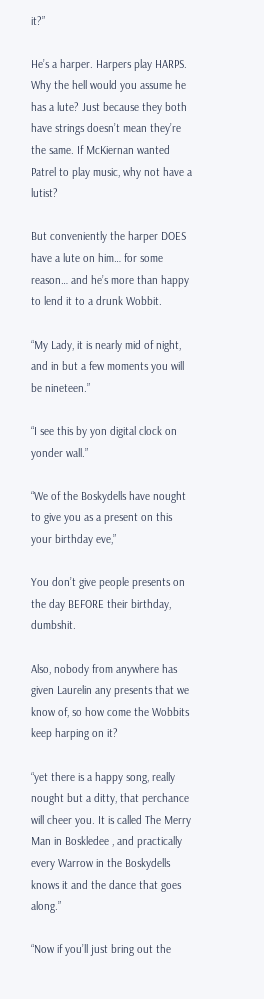it?”

He’s a harper. Harpers play HARPS. Why the hell would you assume he has a lute? Just because they both have strings doesn’t mean they’re the same. If McKiernan wanted Patrel to play music, why not have a lutist?

But conveniently the harper DOES have a lute on him… for some reason… and he’s more than happy to lend it to a drunk Wobbit.

“My Lady, it is nearly mid of night, and in but a few moments you will be nineteen.”

“I see this by yon digital clock on yonder wall.”

“We of the Boskydells have nought to give you as a present on this your birthday eve,”

You don’t give people presents on the day BEFORE their birthday, dumbshit.

Also, nobody from anywhere has given Laurelin any presents that we know of, so how come the Wobbits keep harping on it?

“yet there is a happy song, really nought but a ditty, that perchance will cheer you. It is called The Merry Man in Boskledee , and practically every Warrow in the Boskydells knows it and the dance that goes along.”

“Now if you’ll just bring out the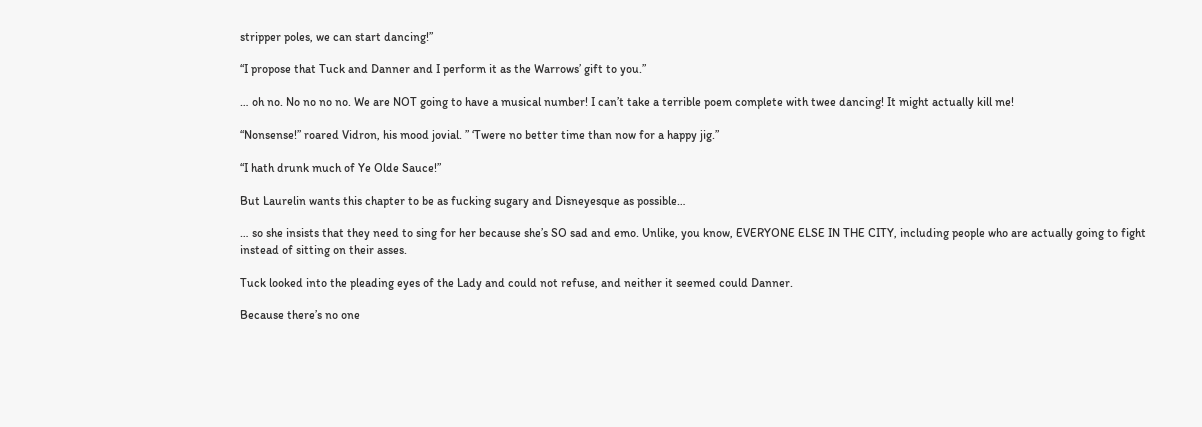stripper poles, we can start dancing!”

“I propose that Tuck and Danner and I perform it as the Warrows’ gift to you.”

… oh no. No no no no. We are NOT going to have a musical number! I can’t take a terrible poem complete with twee dancing! It might actually kill me!

“Nonsense!” roared Vidron, his mood jovial. ” ‘Twere no better time than now for a happy jig.”

“I hath drunk much of Ye Olde Sauce!”

But Laurelin wants this chapter to be as fucking sugary and Disneyesque as possible…

… so she insists that they need to sing for her because she’s SO sad and emo. Unlike, you know, EVERYONE ELSE IN THE CITY, including people who are actually going to fight instead of sitting on their asses.

Tuck looked into the pleading eyes of the Lady and could not refuse, and neither it seemed could Danner.

Because there’s no one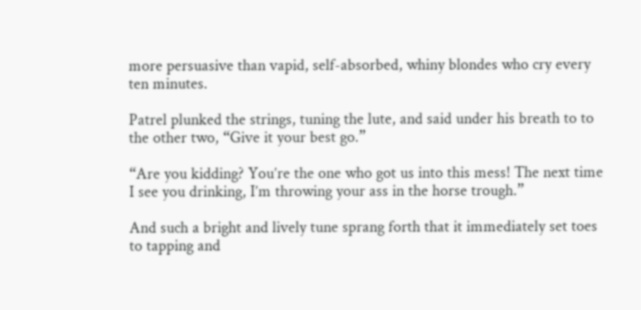more persuasive than vapid, self-absorbed, whiny blondes who cry every ten minutes.

Patrel plunked the strings, tuning the lute, and said under his breath to to the other two, “Give it your best go.”

“Are you kidding? You’re the one who got us into this mess! The next time I see you drinking, I’m throwing your ass in the horse trough.”

And such a bright and lively tune sprang forth that it immediately set toes to tapping and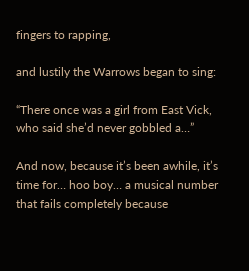fingers to rapping,

and lustily the Warrows began to sing:

“There once was a girl from East Vick, who said she’d never gobbled a…”

And now, because it’s been awhile, it’s time for… hoo boy… a musical number that fails completely because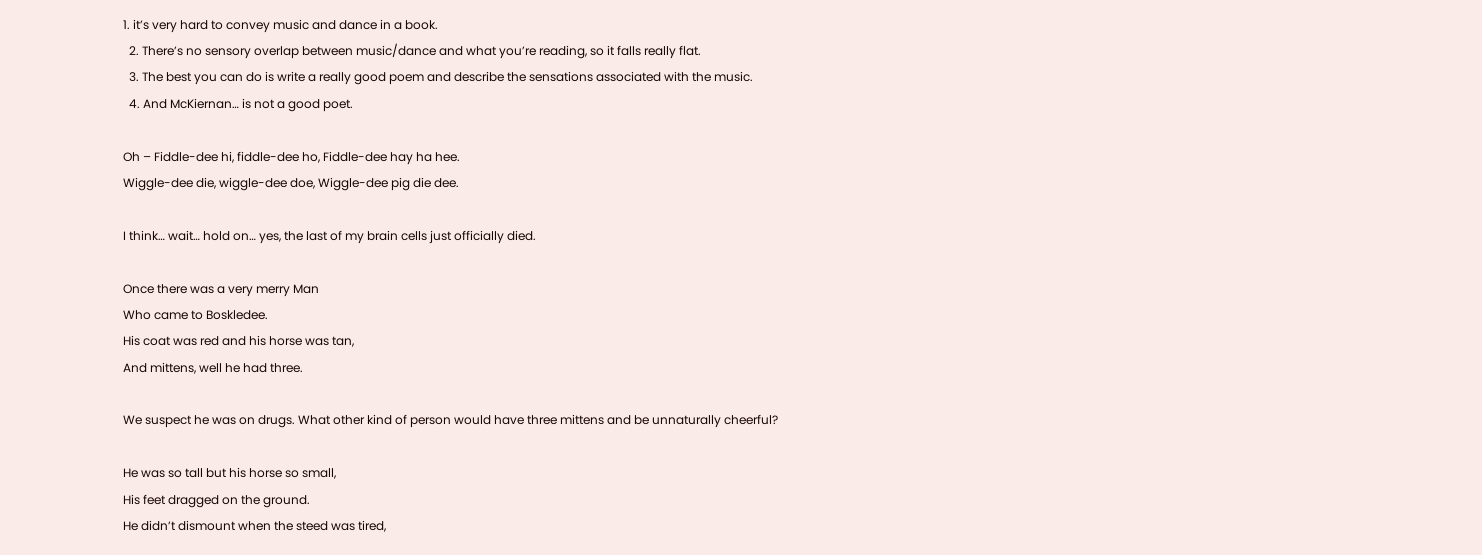1. it’s very hard to convey music and dance in a book.
  2. There’s no sensory overlap between music/dance and what you’re reading, so it falls really flat.
  3. The best you can do is write a really good poem and describe the sensations associated with the music.
  4. And McKiernan… is not a good poet.

Oh – Fiddle-dee hi, fiddle-dee ho, Fiddle-dee hay ha hee.
Wiggle-dee die, wiggle-dee doe, Wiggle-dee pig die dee.

I think… wait… hold on… yes, the last of my brain cells just officially died.

Once there was a very merry Man
Who came to Boskledee.
His coat was red and his horse was tan,
And mittens, well he had three.

We suspect he was on drugs. What other kind of person would have three mittens and be unnaturally cheerful?

He was so tall but his horse so small,
His feet dragged on the ground.
He didn’t dismount when the steed was tired,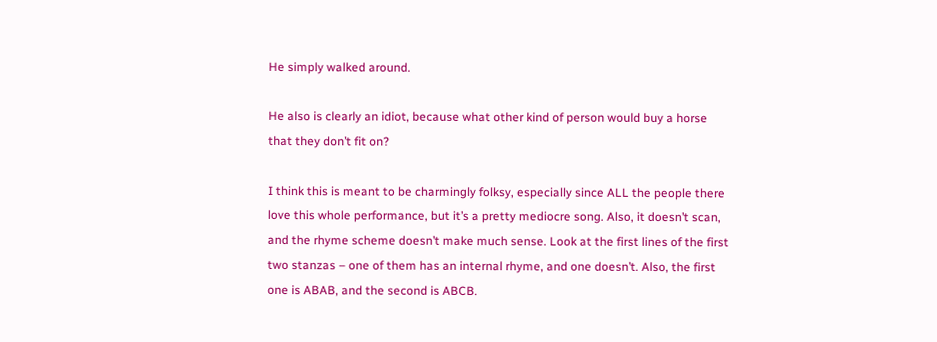He simply walked around.

He also is clearly an idiot, because what other kind of person would buy a horse that they don’t fit on?

I think this is meant to be charmingly folksy, especially since ALL the people there love this whole performance, but it’s a pretty mediocre song. Also, it doesn’t scan, and the rhyme scheme doesn’t make much sense. Look at the first lines of the first two stanzas – one of them has an internal rhyme, and one doesn’t. Also, the first one is ABAB, and the second is ABCB.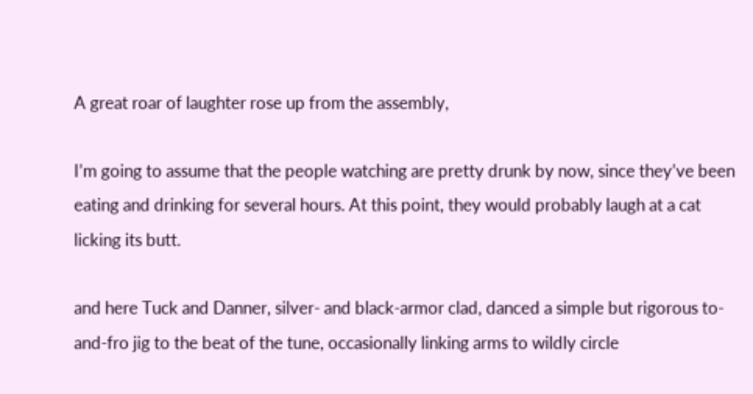A great roar of laughter rose up from the assembly,

I’m going to assume that the people watching are pretty drunk by now, since they’ve been eating and drinking for several hours. At this point, they would probably laugh at a cat licking its butt.

and here Tuck and Danner, silver- and black-armor clad, danced a simple but rigorous to-and-fro jig to the beat of the tune, occasionally linking arms to wildly circle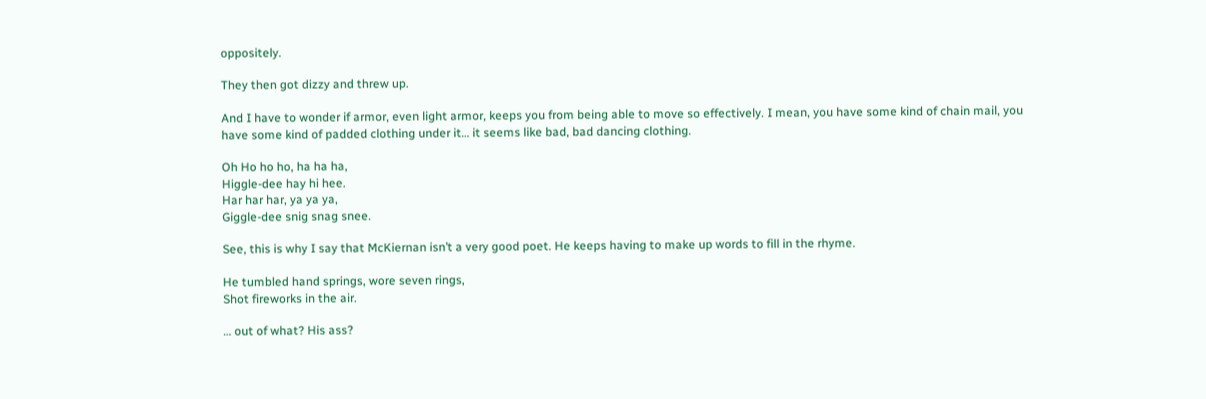oppositely.

They then got dizzy and threw up.

And I have to wonder if armor, even light armor, keeps you from being able to move so effectively. I mean, you have some kind of chain mail, you have some kind of padded clothing under it… it seems like bad, bad dancing clothing.

Oh Ho ho ho, ha ha ha,
Higgle-dee hay hi hee.
Har har har, ya ya ya,
Giggle-dee snig snag snee.

See, this is why I say that McKiernan isn’t a very good poet. He keeps having to make up words to fill in the rhyme.

He tumbled hand springs, wore seven rings,
Shot fireworks in the air.

… out of what? His ass?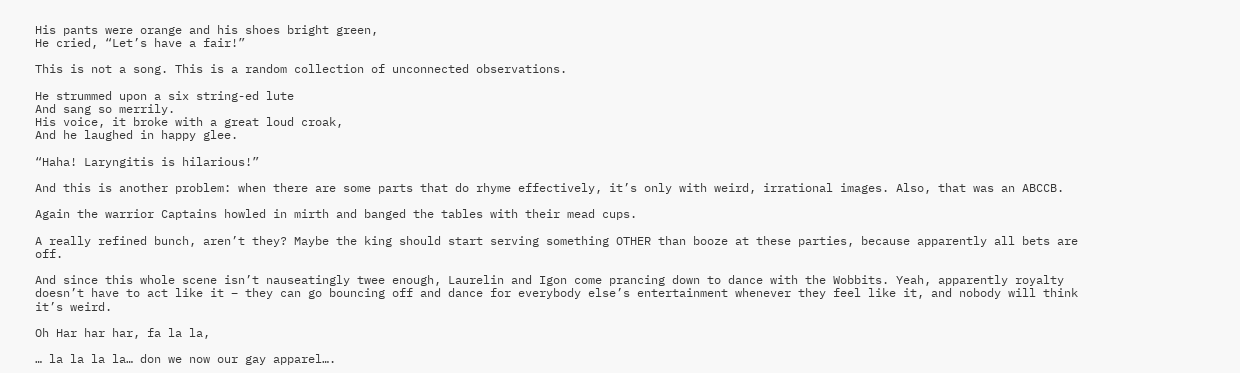His pants were orange and his shoes bright green,
He cried, “Let’s have a fair!”

This is not a song. This is a random collection of unconnected observations.

He strummed upon a six string-ed lute
And sang so merrily.
His voice, it broke with a great loud croak,
And he laughed in happy glee.

“Haha! Laryngitis is hilarious!”

And this is another problem: when there are some parts that do rhyme effectively, it’s only with weird, irrational images. Also, that was an ABCCB.

Again the warrior Captains howled in mirth and banged the tables with their mead cups.

A really refined bunch, aren’t they? Maybe the king should start serving something OTHER than booze at these parties, because apparently all bets are off.

And since this whole scene isn’t nauseatingly twee enough, Laurelin and Igon come prancing down to dance with the Wobbits. Yeah, apparently royalty doesn’t have to act like it – they can go bouncing off and dance for everybody else’s entertainment whenever they feel like it, and nobody will think it’s weird.

Oh Har har har, fa la la,

… la la la la… don we now our gay apparel….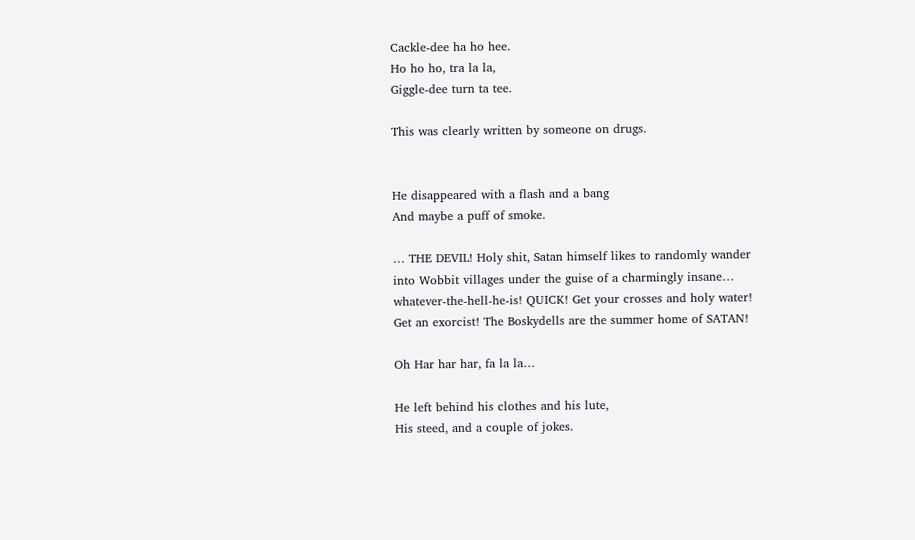Cackle-dee ha ho hee.
Ho ho ho, tra la la,
Giggle-dee turn ta tee.

This was clearly written by someone on drugs.


He disappeared with a flash and a bang
And maybe a puff of smoke.

… THE DEVIL! Holy shit, Satan himself likes to randomly wander into Wobbit villages under the guise of a charmingly insane… whatever-the-hell-he-is! QUICK! Get your crosses and holy water! Get an exorcist! The Boskydells are the summer home of SATAN!

Oh Har har har, fa la la…

He left behind his clothes and his lute,
His steed, and a couple of jokes.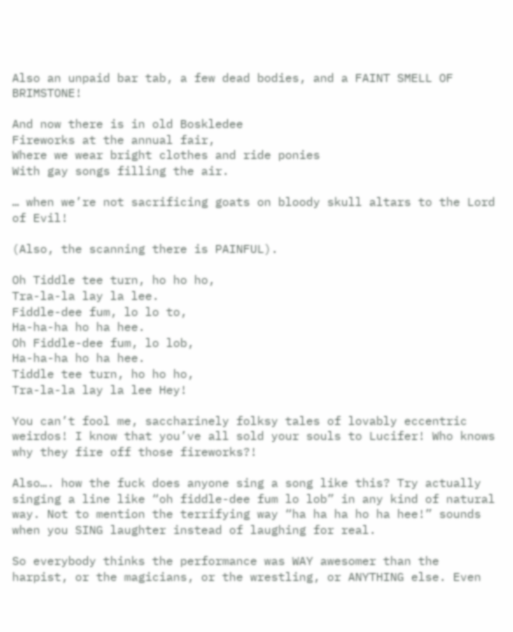Also an unpaid bar tab, a few dead bodies, and a FAINT SMELL OF BRIMSTONE!

And now there is in old Boskledee
Fireworks at the annual fair,
Where we wear bright clothes and ride ponies
With gay songs filling the air.

… when we’re not sacrificing goats on bloody skull altars to the Lord of Evil!

(Also, the scanning there is PAINFUL).

Oh Tiddle tee turn, ho ho ho,
Tra-la-la lay la lee.
Fiddle-dee fum, lo lo to,
Ha-ha-ha ho ha hee.
Oh Fiddle-dee fum, lo lob,
Ha-ha-ha ho ha hee.
Tiddle tee turn, ho ho ho,
Tra-la-la lay la lee Hey!

You can’t fool me, saccharinely folksy tales of lovably eccentric weirdos! I know that you’ve all sold your souls to Lucifer! Who knows why they fire off those fireworks?!

Also…. how the fuck does anyone sing a song like this? Try actually singing a line like “oh fiddle-dee fum lo lob” in any kind of natural way. Not to mention the terrifying way “ha ha ha ho ha hee!” sounds when you SING laughter instead of laughing for real.

So everybody thinks the performance was WAY awesomer than the harpist, or the magicians, or the wrestling, or ANYTHING else. Even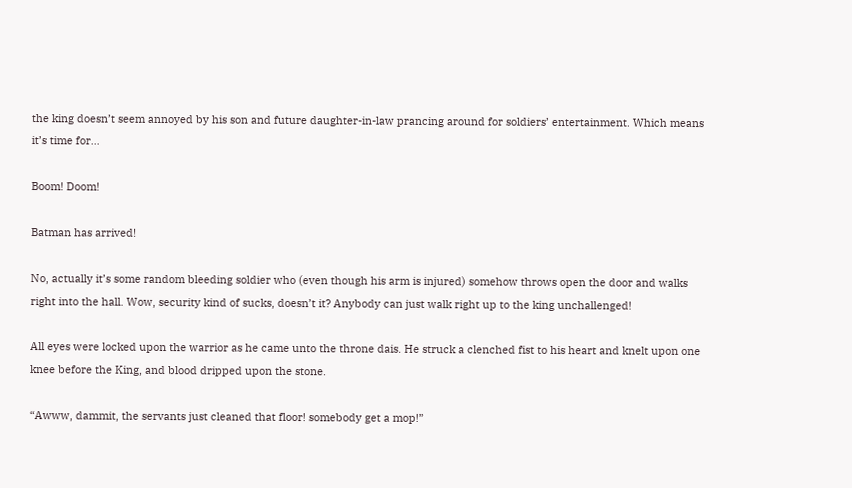the king doesn’t seem annoyed by his son and future daughter-in-law prancing around for soldiers’ entertainment. Which means it’s time for…

Boom! Doom!

Batman has arrived!

No, actually it’s some random bleeding soldier who (even though his arm is injured) somehow throws open the door and walks right into the hall. Wow, security kind of sucks, doesn’t it? Anybody can just walk right up to the king unchallenged!

All eyes were locked upon the warrior as he came unto the throne dais. He struck a clenched fist to his heart and knelt upon one knee before the King, and blood dripped upon the stone.

“Awww, dammit, the servants just cleaned that floor! somebody get a mop!”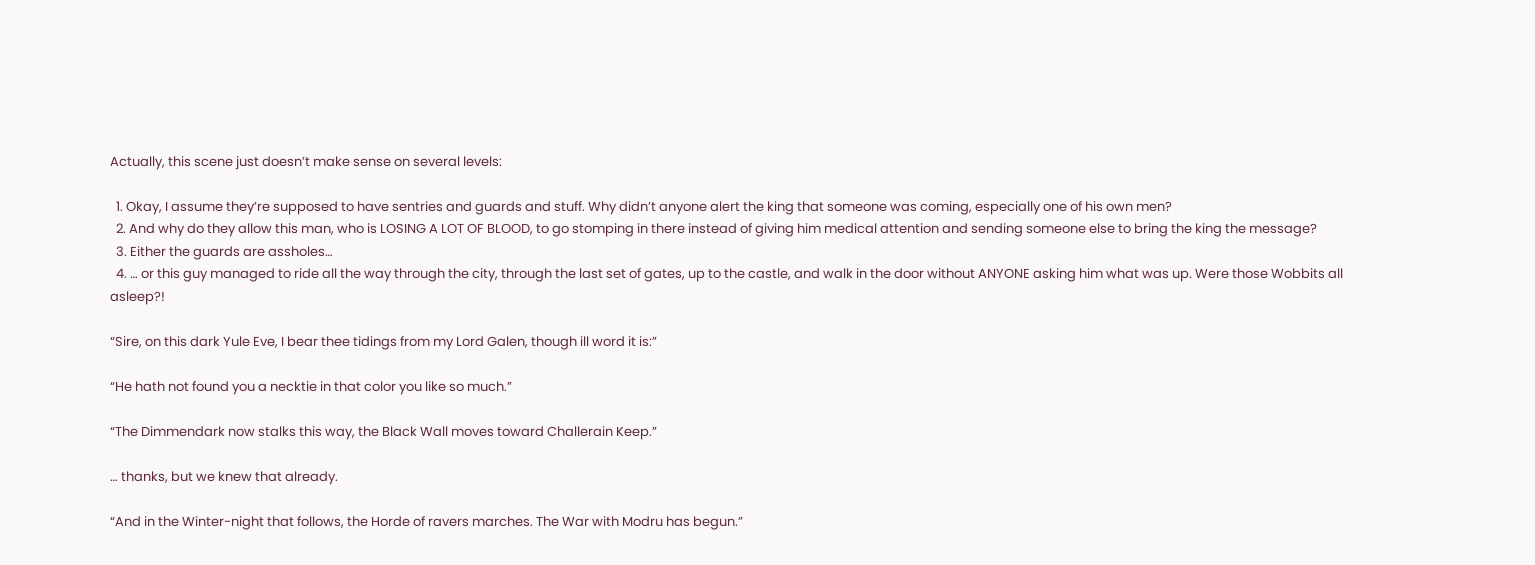Actually, this scene just doesn’t make sense on several levels:

  1. Okay, I assume they’re supposed to have sentries and guards and stuff. Why didn’t anyone alert the king that someone was coming, especially one of his own men?
  2. And why do they allow this man, who is LOSING A LOT OF BLOOD, to go stomping in there instead of giving him medical attention and sending someone else to bring the king the message?
  3. Either the guards are assholes…
  4. … or this guy managed to ride all the way through the city, through the last set of gates, up to the castle, and walk in the door without ANYONE asking him what was up. Were those Wobbits all asleep?!

“Sire, on this dark Yule Eve, I bear thee tidings from my Lord Galen, though ill word it is:”

“He hath not found you a necktie in that color you like so much.”

“The Dimmendark now stalks this way, the Black Wall moves toward Challerain Keep.”

… thanks, but we knew that already.

“And in the Winter-night that follows, the Horde of ravers marches. The War with Modru has begun.”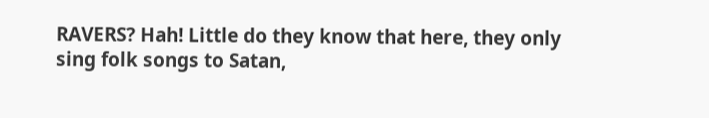RAVERS? Hah! Little do they know that here, they only sing folk songs to Satan,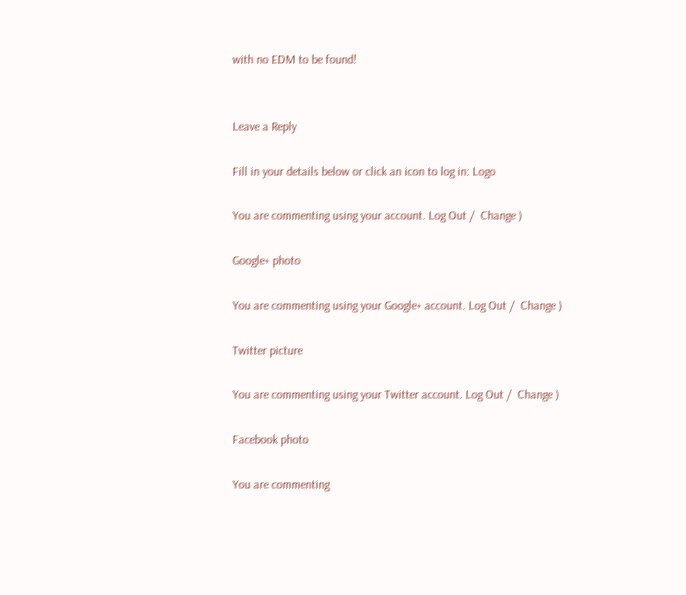with no EDM to be found!


Leave a Reply

Fill in your details below or click an icon to log in: Logo

You are commenting using your account. Log Out /  Change )

Google+ photo

You are commenting using your Google+ account. Log Out /  Change )

Twitter picture

You are commenting using your Twitter account. Log Out /  Change )

Facebook photo

You are commenting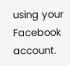using your Facebook account.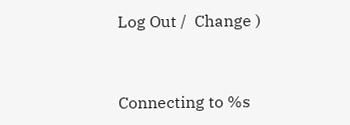Log Out /  Change )


Connecting to %s